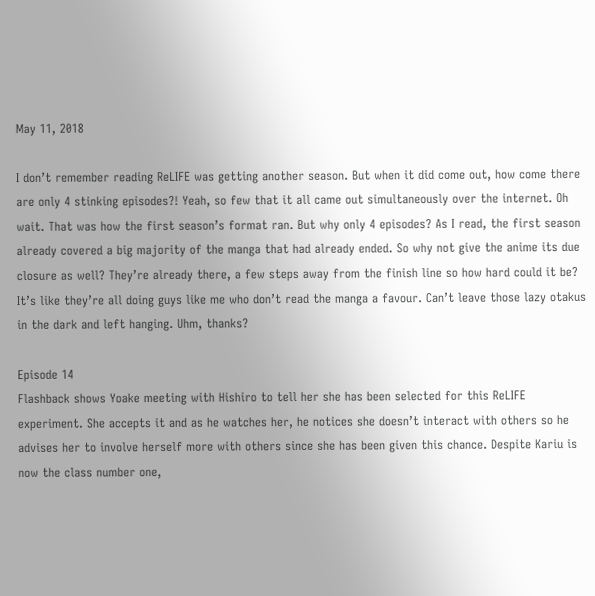May 11, 2018

I don’t remember reading ReLIFE was getting another season. But when it did come out, how come there are only 4 stinking episodes?! Yeah, so few that it all came out simultaneously over the internet. Oh wait. That was how the first season’s format ran. But why only 4 episodes? As I read, the first season already covered a big majority of the manga that had already ended. So why not give the anime its due closure as well? They’re already there, a few steps away from the finish line so how hard could it be? It’s like they’re all doing guys like me who don’t read the manga a favour. Can’t leave those lazy otakus in the dark and left hanging. Uhm, thanks?

Episode 14
Flashback shows Yoake meeting with Hishiro to tell her she has been selected for this ReLIFE experiment. She accepts it and as he watches her, he notices she doesn’t interact with others so he advises her to involve herself more with others since she has been given this chance. Despite Kariu is now the class number one,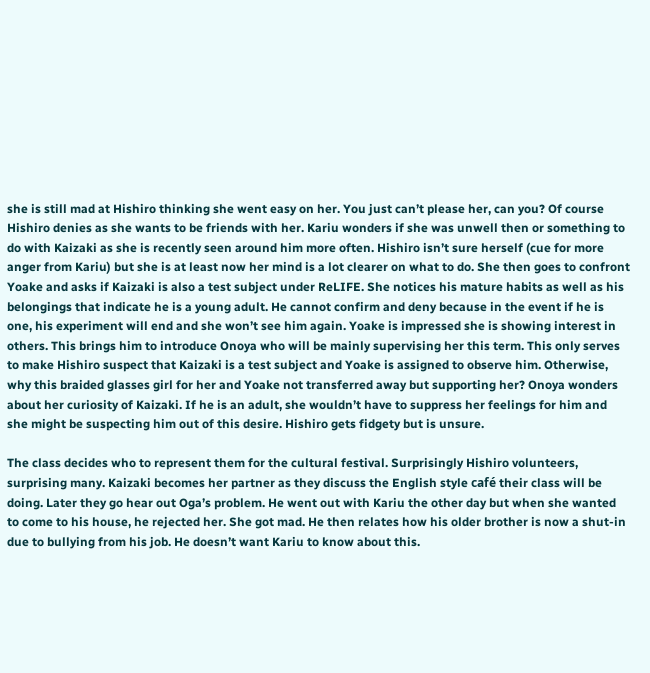she is still mad at Hishiro thinking she went easy on her. You just can’t please her, can you? Of course Hishiro denies as she wants to be friends with her. Kariu wonders if she was unwell then or something to do with Kaizaki as she is recently seen around him more often. Hishiro isn’t sure herself (cue for more anger from Kariu) but she is at least now her mind is a lot clearer on what to do. She then goes to confront Yoake and asks if Kaizaki is also a test subject under ReLIFE. She notices his mature habits as well as his belongings that indicate he is a young adult. He cannot confirm and deny because in the event if he is one, his experiment will end and she won’t see him again. Yoake is impressed she is showing interest in others. This brings him to introduce Onoya who will be mainly supervising her this term. This only serves to make Hishiro suspect that Kaizaki is a test subject and Yoake is assigned to observe him. Otherwise, why this braided glasses girl for her and Yoake not transferred away but supporting her? Onoya wonders about her curiosity of Kaizaki. If he is an adult, she wouldn’t have to suppress her feelings for him and she might be suspecting him out of this desire. Hishiro gets fidgety but is unsure.

The class decides who to represent them for the cultural festival. Surprisingly Hishiro volunteers, surprising many. Kaizaki becomes her partner as they discuss the English style café their class will be doing. Later they go hear out Oga’s problem. He went out with Kariu the other day but when she wanted to come to his house, he rejected her. She got mad. He then relates how his older brother is now a shut-in due to bullying from his job. He doesn’t want Kariu to know about this.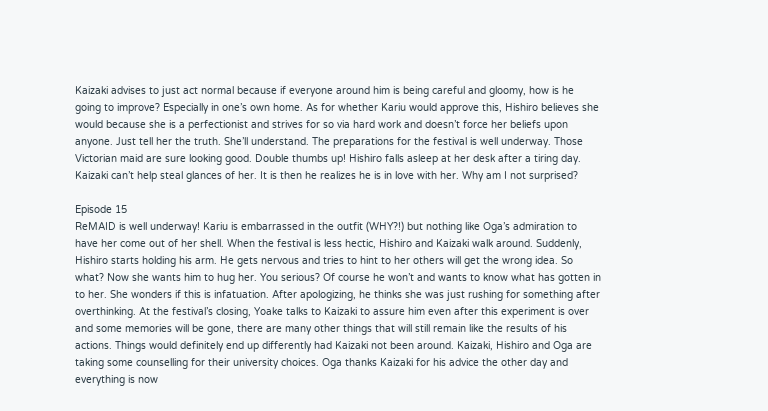Kaizaki advises to just act normal because if everyone around him is being careful and gloomy, how is he going to improve? Especially in one’s own home. As for whether Kariu would approve this, Hishiro believes she would because she is a perfectionist and strives for so via hard work and doesn’t force her beliefs upon anyone. Just tell her the truth. She’ll understand. The preparations for the festival is well underway. Those Victorian maid are sure looking good. Double thumbs up! Hishiro falls asleep at her desk after a tiring day. Kaizaki can’t help steal glances of her. It is then he realizes he is in love with her. Why am I not surprised?

Episode 15
ReMAID is well underway! Kariu is embarrassed in the outfit (WHY?!) but nothing like Oga’s admiration to have her come out of her shell. When the festival is less hectic, Hishiro and Kaizaki walk around. Suddenly, Hishiro starts holding his arm. He gets nervous and tries to hint to her others will get the wrong idea. So what? Now she wants him to hug her. You serious? Of course he won’t and wants to know what has gotten in to her. She wonders if this is infatuation. After apologizing, he thinks she was just rushing for something after overthinking. At the festival’s closing, Yoake talks to Kaizaki to assure him even after this experiment is over and some memories will be gone, there are many other things that will still remain like the results of his actions. Things would definitely end up differently had Kaizaki not been around. Kaizaki, Hishiro and Oga are taking some counselling for their university choices. Oga thanks Kaizaki for his advice the other day and everything is now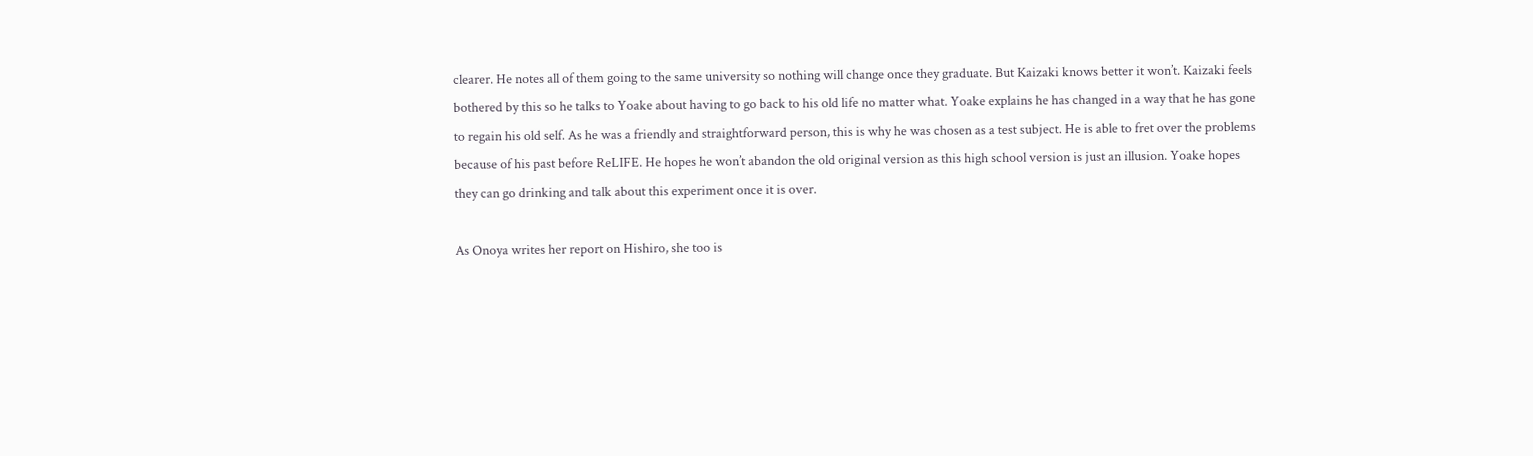clearer. He notes all of them going to the same university so nothing will change once they graduate. But Kaizaki knows better it won’t. Kaizaki feels bothered by this so he talks to Yoake about having to go back to his old life no matter what. Yoake explains he has changed in a way that he has gone to regain his old self. As he was a friendly and straightforward person, this is why he was chosen as a test subject. He is able to fret over the problems because of his past before ReLIFE. He hopes he won’t abandon the old original version as this high school version is just an illusion. Yoake hopes they can go drinking and talk about this experiment once it is over.

As Onoya writes her report on Hishiro, she too is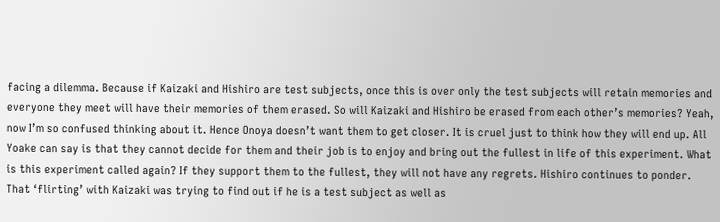facing a dilemma. Because if Kaizaki and Hishiro are test subjects, once this is over only the test subjects will retain memories and everyone they meet will have their memories of them erased. So will Kaizaki and Hishiro be erased from each other’s memories? Yeah, now I’m so confused thinking about it. Hence Onoya doesn’t want them to get closer. It is cruel just to think how they will end up. All Yoake can say is that they cannot decide for them and their job is to enjoy and bring out the fullest in life of this experiment. What is this experiment called again? If they support them to the fullest, they will not have any regrets. Hishiro continues to ponder. That ‘flirting’ with Kaizaki was trying to find out if he is a test subject as well as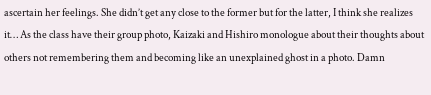ascertain her feelings. She didn’t get any close to the former but for the latter, I think she realizes it… As the class have their group photo, Kaizaki and Hishiro monologue about their thoughts about others not remembering them and becoming like an unexplained ghost in a photo. Damn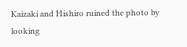Kaizaki and Hishiro ruined the photo by looking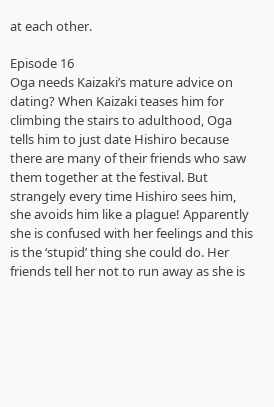at each other.

Episode 16
Oga needs Kaizaki’s mature advice on dating? When Kaizaki teases him for climbing the stairs to adulthood, Oga tells him to just date Hishiro because there are many of their friends who saw them together at the festival. But strangely every time Hishiro sees him, she avoids him like a plague! Apparently she is confused with her feelings and this is the ‘stupid’ thing she could do. Her friends tell her not to run away as she is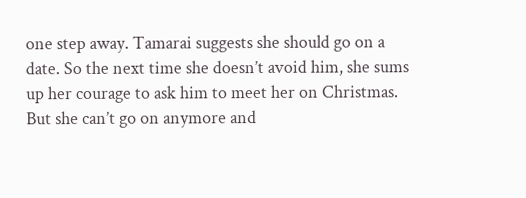one step away. Tamarai suggests she should go on a date. So the next time she doesn’t avoid him, she sums up her courage to ask him to meet her on Christmas. But she can’t go on anymore and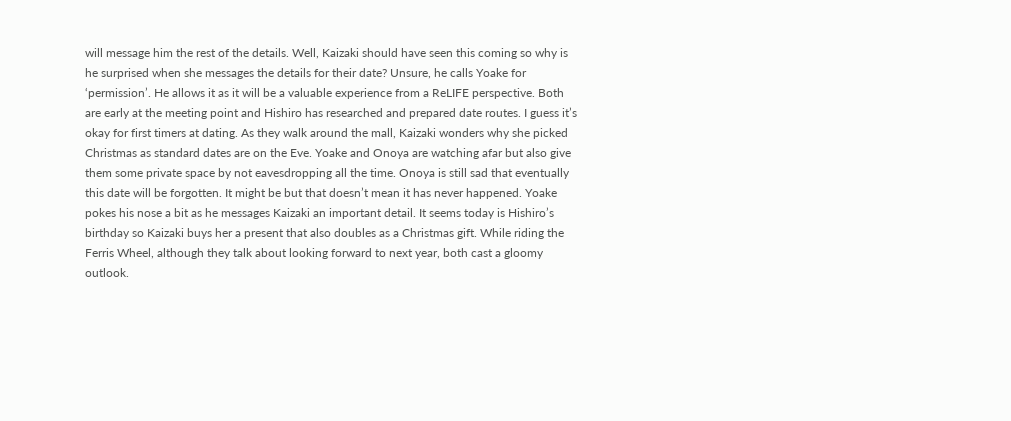will message him the rest of the details. Well, Kaizaki should have seen this coming so why is he surprised when she messages the details for their date? Unsure, he calls Yoake for ‘permission’. He allows it as it will be a valuable experience from a ReLIFE perspective. Both are early at the meeting point and Hishiro has researched and prepared date routes. I guess it’s okay for first timers at dating. As they walk around the mall, Kaizaki wonders why she picked Christmas as standard dates are on the Eve. Yoake and Onoya are watching afar but also give them some private space by not eavesdropping all the time. Onoya is still sad that eventually this date will be forgotten. It might be but that doesn’t mean it has never happened. Yoake pokes his nose a bit as he messages Kaizaki an important detail. It seems today is Hishiro’s birthday so Kaizaki buys her a present that also doubles as a Christmas gift. While riding the Ferris Wheel, although they talk about looking forward to next year, both cast a gloomy outlook.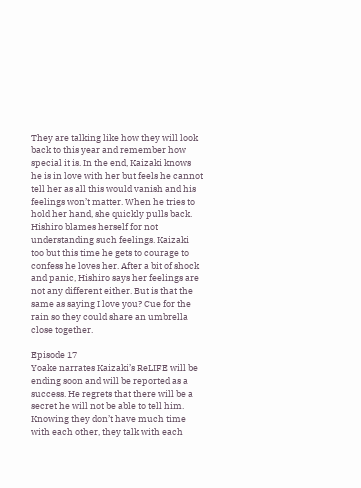They are talking like how they will look back to this year and remember how special it is. In the end, Kaizaki knows he is in love with her but feels he cannot tell her as all this would vanish and his feelings won’t matter. When he tries to hold her hand, she quickly pulls back. Hishiro blames herself for not understanding such feelings. Kaizaki too but this time he gets to courage to confess he loves her. After a bit of shock and panic, Hishiro says her feelings are not any different either. But is that the same as saying I love you? Cue for the rain so they could share an umbrella close together.

Episode 17
Yoake narrates Kaizaki’s ReLIFE will be ending soon and will be reported as a success. He regrets that there will be a secret he will not be able to tell him. Knowing they don’t have much time with each other, they talk with each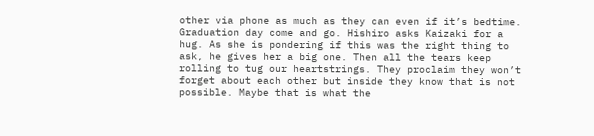other via phone as much as they can even if it’s bedtime. Graduation day come and go. Hishiro asks Kaizaki for a hug. As she is pondering if this was the right thing to ask, he gives her a big one. Then all the tears keep rolling to tug our heartstrings. They proclaim they won’t forget about each other but inside they know that is not possible. Maybe that is what the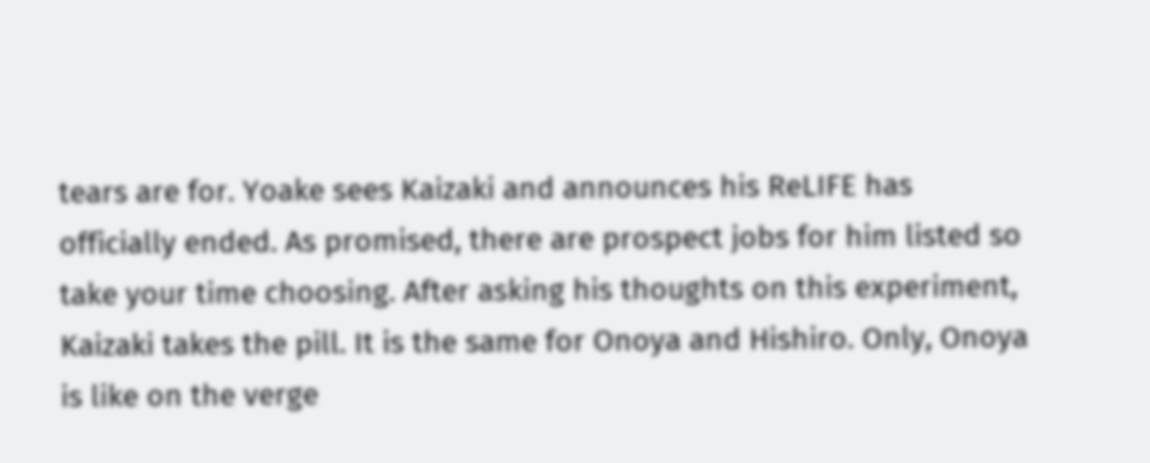tears are for. Yoake sees Kaizaki and announces his ReLIFE has officially ended. As promised, there are prospect jobs for him listed so take your time choosing. After asking his thoughts on this experiment, Kaizaki takes the pill. It is the same for Onoya and Hishiro. Only, Onoya is like on the verge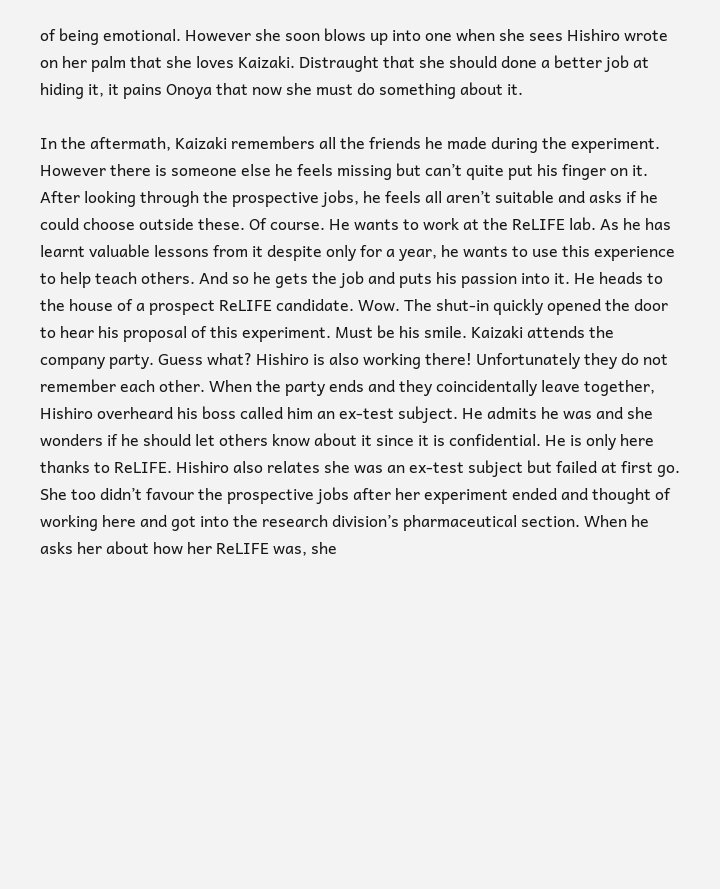of being emotional. However she soon blows up into one when she sees Hishiro wrote on her palm that she loves Kaizaki. Distraught that she should done a better job at hiding it, it pains Onoya that now she must do something about it.

In the aftermath, Kaizaki remembers all the friends he made during the experiment. However there is someone else he feels missing but can’t quite put his finger on it. After looking through the prospective jobs, he feels all aren’t suitable and asks if he could choose outside these. Of course. He wants to work at the ReLIFE lab. As he has learnt valuable lessons from it despite only for a year, he wants to use this experience to help teach others. And so he gets the job and puts his passion into it. He heads to the house of a prospect ReLIFE candidate. Wow. The shut-in quickly opened the door to hear his proposal of this experiment. Must be his smile. Kaizaki attends the company party. Guess what? Hishiro is also working there! Unfortunately they do not remember each other. When the party ends and they coincidentally leave together, Hishiro overheard his boss called him an ex-test subject. He admits he was and she wonders if he should let others know about it since it is confidential. He is only here thanks to ReLIFE. Hishiro also relates she was an ex-test subject but failed at first go. She too didn’t favour the prospective jobs after her experiment ended and thought of working here and got into the research division’s pharmaceutical section. When he asks her about how her ReLIFE was, she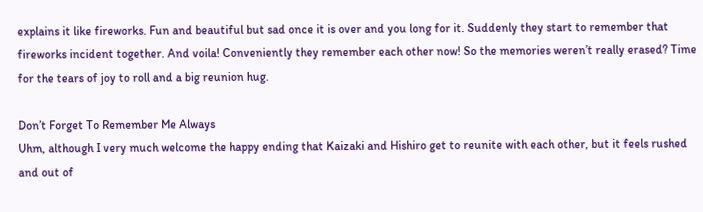explains it like fireworks. Fun and beautiful but sad once it is over and you long for it. Suddenly they start to remember that fireworks incident together. And voila! Conveniently they remember each other now! So the memories weren’t really erased? Time for the tears of joy to roll and a big reunion hug.

Don’t Forget To Remember Me Always
Uhm, although I very much welcome the happy ending that Kaizaki and Hishiro get to reunite with each other, but it feels rushed and out of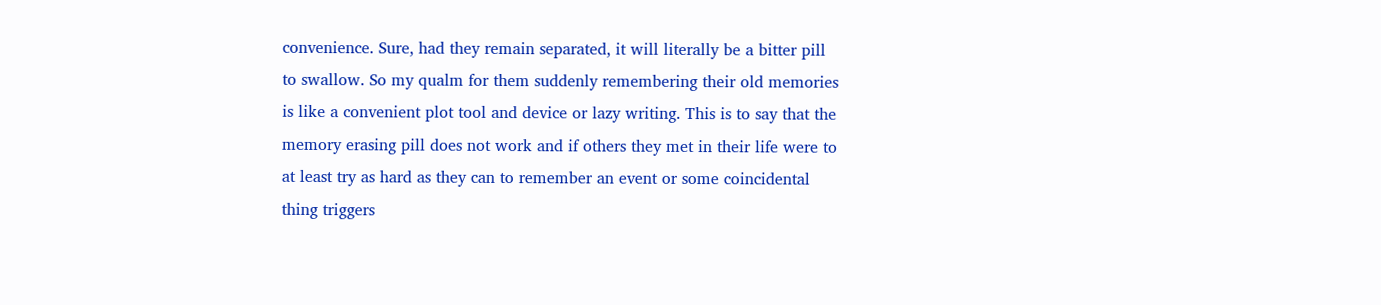convenience. Sure, had they remain separated, it will literally be a bitter pill to swallow. So my qualm for them suddenly remembering their old memories is like a convenient plot tool and device or lazy writing. This is to say that the memory erasing pill does not work and if others they met in their life were to at least try as hard as they can to remember an event or some coincidental thing triggers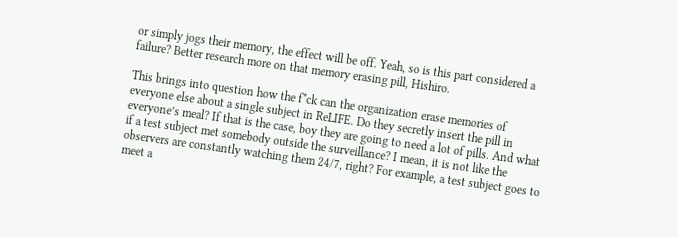or simply jogs their memory, the effect will be off. Yeah, so is this part considered a failure? Better research more on that memory erasing pill, Hishiro.

This brings into question how the f*ck can the organization erase memories of everyone else about a single subject in ReLIFE. Do they secretly insert the pill in everyone’s meal? If that is the case, boy they are going to need a lot of pills. And what if a test subject met somebody outside the surveillance? I mean, it is not like the observers are constantly watching them 24/7, right? For example, a test subject goes to meet a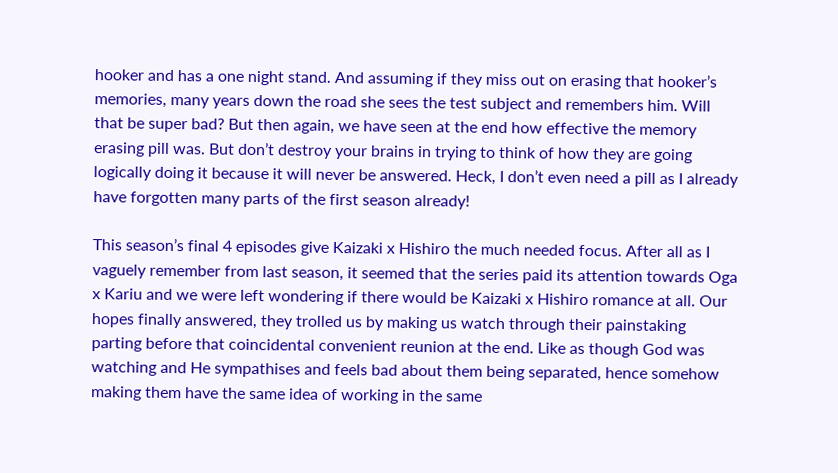hooker and has a one night stand. And assuming if they miss out on erasing that hooker’s memories, many years down the road she sees the test subject and remembers him. Will that be super bad? But then again, we have seen at the end how effective the memory erasing pill was. But don’t destroy your brains in trying to think of how they are going logically doing it because it will never be answered. Heck, I don’t even need a pill as I already have forgotten many parts of the first season already!

This season’s final 4 episodes give Kaizaki x Hishiro the much needed focus. After all as I vaguely remember from last season, it seemed that the series paid its attention towards Oga x Kariu and we were left wondering if there would be Kaizaki x Hishiro romance at all. Our hopes finally answered, they trolled us by making us watch through their painstaking parting before that coincidental convenient reunion at the end. Like as though God was watching and He sympathises and feels bad about them being separated, hence somehow making them have the same idea of working in the same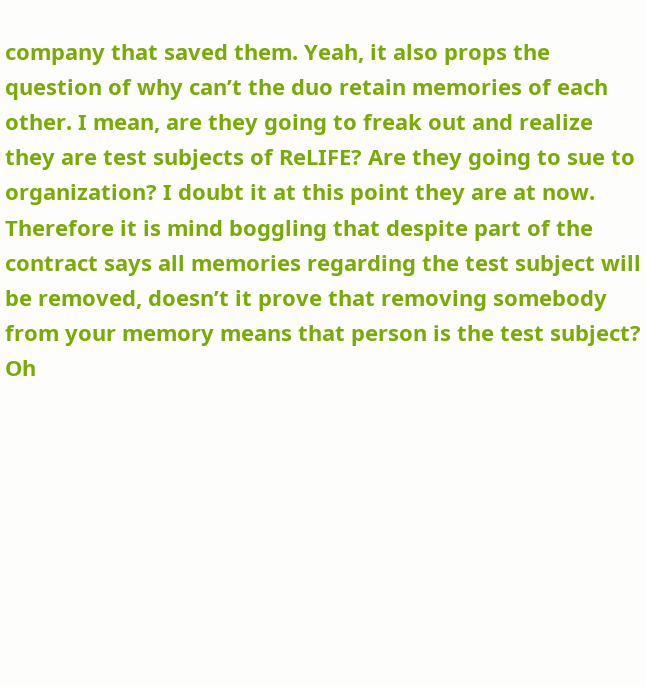company that saved them. Yeah, it also props the question of why can’t the duo retain memories of each other. I mean, are they going to freak out and realize they are test subjects of ReLIFE? Are they going to sue to organization? I doubt it at this point they are at now. Therefore it is mind boggling that despite part of the contract says all memories regarding the test subject will be removed, doesn’t it prove that removing somebody from your memory means that person is the test subject? Oh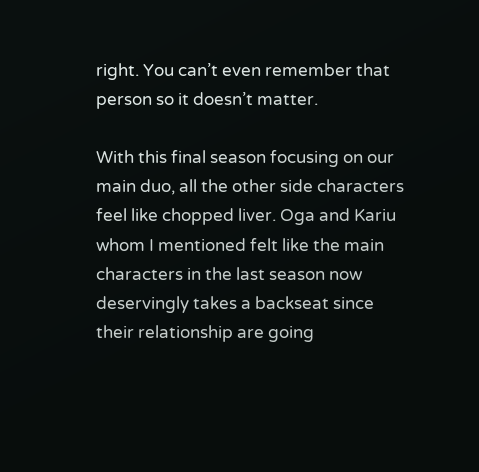right. You can’t even remember that person so it doesn’t matter.

With this final season focusing on our main duo, all the other side characters feel like chopped liver. Oga and Kariu whom I mentioned felt like the main characters in the last season now deservingly takes a backseat since their relationship are going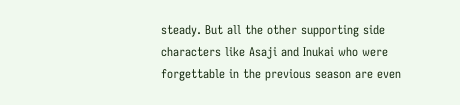steady. But all the other supporting side characters like Asaji and Inukai who were forgettable in the previous season are even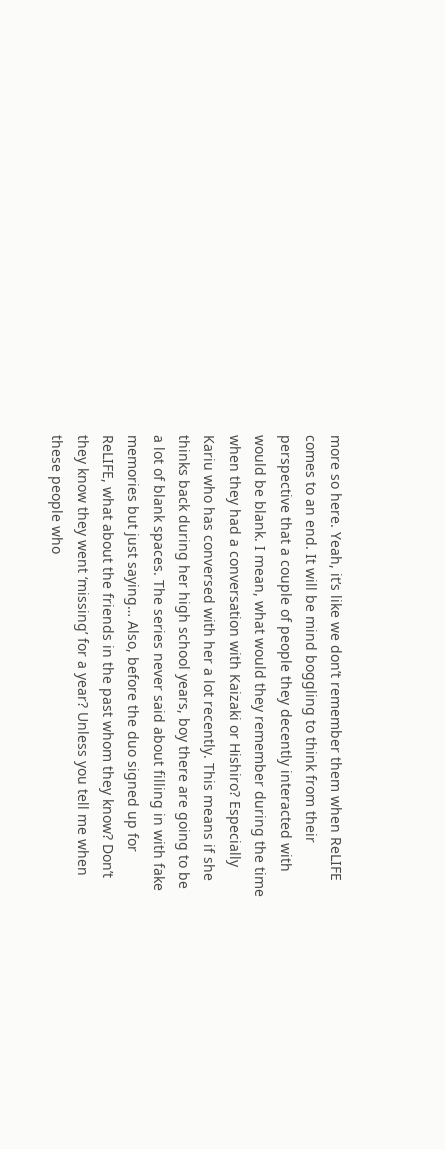more so here. Yeah, it’s like we don’t remember them when ReLIFE comes to an end. It will be mind boggling to think from their perspective that a couple of people they decently interacted with would be blank. I mean, what would they remember during the time when they had a conversation with Kaizaki or Hishiro? Especially Kariu who has conversed with her a lot recently. This means if she thinks back during her high school years, boy there are going to be a lot of blank spaces. The series never said about filling in with fake memories but just saying… Also, before the duo signed up for ReLIFE, what about the friends in the past whom they know? Don’t they know they went ‘missing’ for a year? Unless you tell me when these people who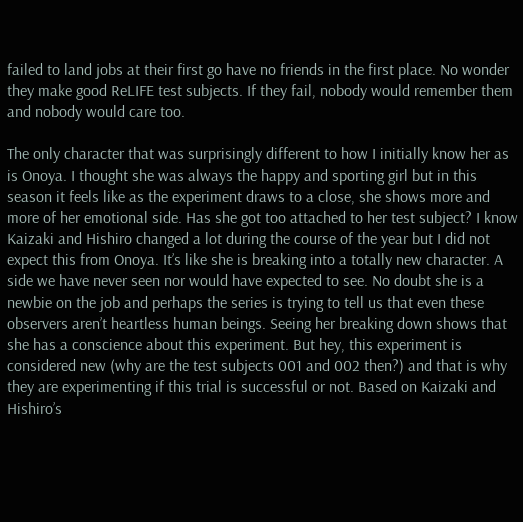failed to land jobs at their first go have no friends in the first place. No wonder they make good ReLIFE test subjects. If they fail, nobody would remember them and nobody would care too.

The only character that was surprisingly different to how I initially know her as is Onoya. I thought she was always the happy and sporting girl but in this season it feels like as the experiment draws to a close, she shows more and more of her emotional side. Has she got too attached to her test subject? I know Kaizaki and Hishiro changed a lot during the course of the year but I did not expect this from Onoya. It’s like she is breaking into a totally new character. A side we have never seen nor would have expected to see. No doubt she is a newbie on the job and perhaps the series is trying to tell us that even these observers aren’t heartless human beings. Seeing her breaking down shows that she has a conscience about this experiment. But hey, this experiment is considered new (why are the test subjects 001 and 002 then?) and that is why they are experimenting if this trial is successful or not. Based on Kaizaki and Hishiro’s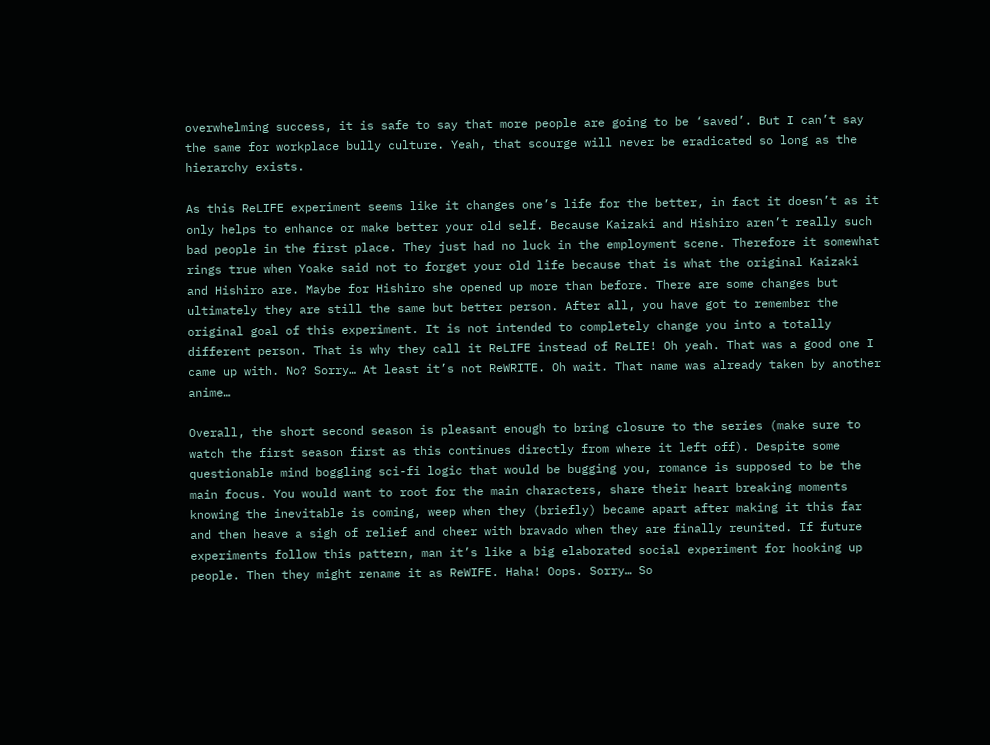overwhelming success, it is safe to say that more people are going to be ‘saved’. But I can’t say the same for workplace bully culture. Yeah, that scourge will never be eradicated so long as the hierarchy exists.

As this ReLIFE experiment seems like it changes one’s life for the better, in fact it doesn’t as it only helps to enhance or make better your old self. Because Kaizaki and Hishiro aren’t really such bad people in the first place. They just had no luck in the employment scene. Therefore it somewhat rings true when Yoake said not to forget your old life because that is what the original Kaizaki and Hishiro are. Maybe for Hishiro she opened up more than before. There are some changes but ultimately they are still the same but better person. After all, you have got to remember the original goal of this experiment. It is not intended to completely change you into a totally different person. That is why they call it ReLIFE instead of ReLIE! Oh yeah. That was a good one I came up with. No? Sorry… At least it’s not ReWRITE. Oh wait. That name was already taken by another anime…

Overall, the short second season is pleasant enough to bring closure to the series (make sure to watch the first season first as this continues directly from where it left off). Despite some questionable mind boggling sci-fi logic that would be bugging you, romance is supposed to be the main focus. You would want to root for the main characters, share their heart breaking moments knowing the inevitable is coming, weep when they (briefly) became apart after making it this far and then heave a sigh of relief and cheer with bravado when they are finally reunited. If future experiments follow this pattern, man it’s like a big elaborated social experiment for hooking up people. Then they might rename it as ReWIFE. Haha! Oops. Sorry… So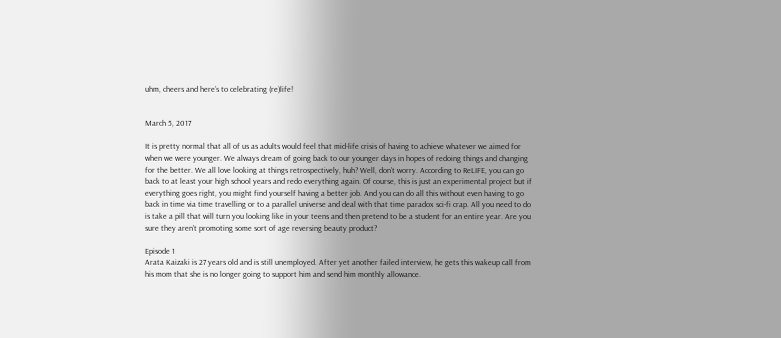uhm, cheers and here’s to celebrating (re)life!


March 5, 2017

It is pretty normal that all of us as adults would feel that mid-life crisis of having to achieve whatever we aimed for when we were younger. We always dream of going back to our younger days in hopes of redoing things and changing for the better. We all love looking at things retrospectively, huh? Well, don’t worry. According to ReLIFE, you can go back to at least your high school years and redo everything again. Of course, this is just an experimental project but if everything goes right, you might find yourself having a better job. And you can do all this without even having to go back in time via time travelling or to a parallel universe and deal with that time paradox sci-fi crap. All you need to do is take a pill that will turn you looking like in your teens and then pretend to be a student for an entire year. Are you sure they aren’t promoting some sort of age reversing beauty product?

Episode 1
Arata Kaizaki is 27 years old and is still unemployed. After yet another failed interview, he gets this wakeup call from his mom that she is no longer going to support him and send him monthly allowance.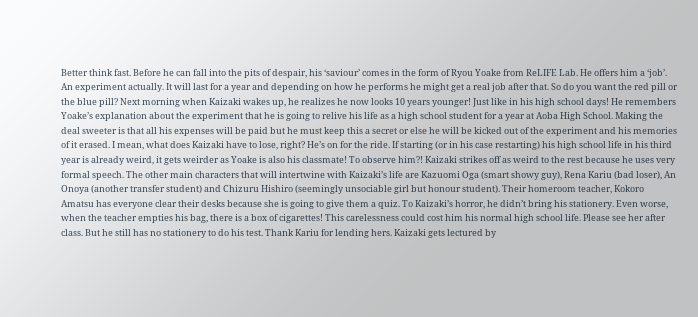Better think fast. Before he can fall into the pits of despair, his ‘saviour’ comes in the form of Ryou Yoake from ReLIFE Lab. He offers him a ‘job’. An experiment actually. It will last for a year and depending on how he performs he might get a real job after that. So do you want the red pill or the blue pill? Next morning when Kaizaki wakes up, he realizes he now looks 10 years younger! Just like in his high school days! He remembers Yoake’s explanation about the experiment that he is going to relive his life as a high school student for a year at Aoba High School. Making the deal sweeter is that all his expenses will be paid but he must keep this a secret or else he will be kicked out of the experiment and his memories of it erased. I mean, what does Kaizaki have to lose, right? He’s on for the ride. If starting (or in his case restarting) his high school life in his third year is already weird, it gets weirder as Yoake is also his classmate! To observe him?! Kaizaki strikes off as weird to the rest because he uses very formal speech. The other main characters that will intertwine with Kaizaki’s life are Kazuomi Oga (smart showy guy), Rena Kariu (bad loser), An Onoya (another transfer student) and Chizuru Hishiro (seemingly unsociable girl but honour student). Their homeroom teacher, Kokoro Amatsu has everyone clear their desks because she is going to give them a quiz. To Kaizaki’s horror, he didn’t bring his stationery. Even worse, when the teacher empties his bag, there is a box of cigarettes! This carelessness could cost him his normal high school life. Please see her after class. But he still has no stationery to do his test. Thank Kariu for lending hers. Kaizaki gets lectured by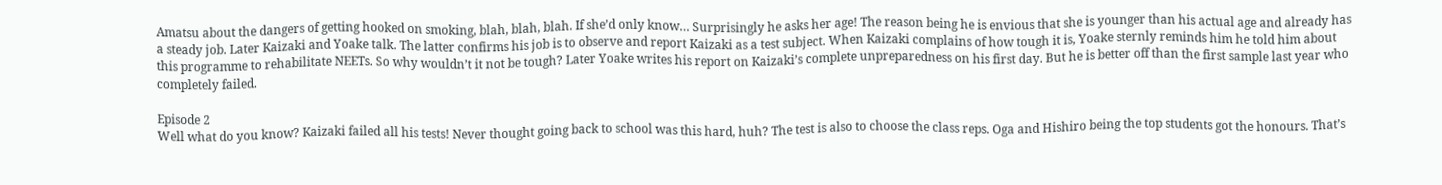Amatsu about the dangers of getting hooked on smoking, blah, blah, blah. If she’d only know… Surprisingly he asks her age! The reason being he is envious that she is younger than his actual age and already has a steady job. Later Kaizaki and Yoake talk. The latter confirms his job is to observe and report Kaizaki as a test subject. When Kaizaki complains of how tough it is, Yoake sternly reminds him he told him about this programme to rehabilitate NEETs. So why wouldn’t it not be tough? Later Yoake writes his report on Kaizaki’s complete unpreparedness on his first day. But he is better off than the first sample last year who completely failed.

Episode 2
Well what do you know? Kaizaki failed all his tests! Never thought going back to school was this hard, huh? The test is also to choose the class reps. Oga and Hishiro being the top students got the honours. That’s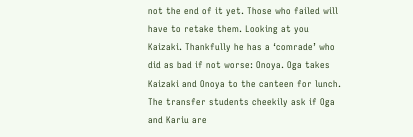not the end of it yet. Those who failed will have to retake them. Looking at you Kaizaki. Thankfully he has a ‘comrade’ who did as bad if not worse: Onoya. Oga takes Kaizaki and Onoya to the canteen for lunch. The transfer students cheekily ask if Oga and Kariu are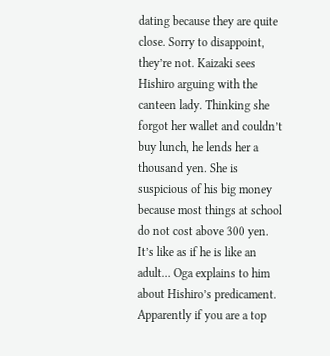dating because they are quite close. Sorry to disappoint, they’re not. Kaizaki sees Hishiro arguing with the canteen lady. Thinking she forgot her wallet and couldn’t buy lunch, he lends her a thousand yen. She is suspicious of his big money because most things at school do not cost above 300 yen. It’s like as if he is like an adult… Oga explains to him about Hishiro’s predicament. Apparently if you are a top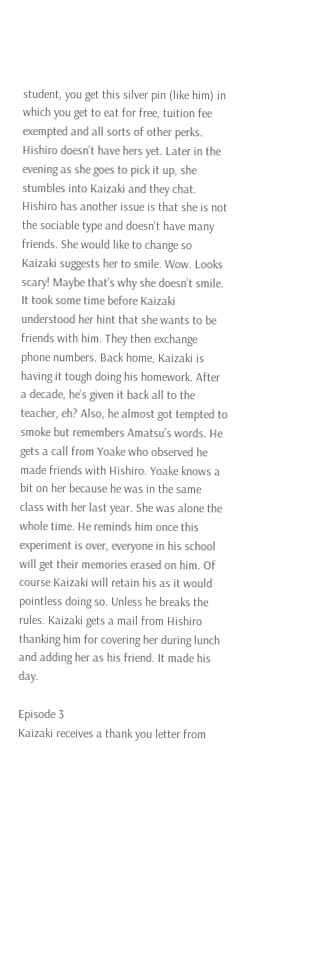student, you get this silver pin (like him) in which you get to eat for free, tuition fee exempted and all sorts of other perks. Hishiro doesn’t have hers yet. Later in the evening as she goes to pick it up, she stumbles into Kaizaki and they chat. Hishiro has another issue is that she is not the sociable type and doesn’t have many friends. She would like to change so Kaizaki suggests her to smile. Wow. Looks scary! Maybe that’s why she doesn’t smile. It took some time before Kaizaki understood her hint that she wants to be friends with him. They then exchange phone numbers. Back home, Kaizaki is having it tough doing his homework. After a decade, he’s given it back all to the teacher, eh? Also, he almost got tempted to smoke but remembers Amatsu’s words. He gets a call from Yoake who observed he made friends with Hishiro. Yoake knows a bit on her because he was in the same class with her last year. She was alone the whole time. He reminds him once this experiment is over, everyone in his school will get their memories erased on him. Of course Kaizaki will retain his as it would pointless doing so. Unless he breaks the rules. Kaizaki gets a mail from Hishiro thanking him for covering her during lunch and adding her as his friend. It made his day.

Episode 3
Kaizaki receives a thank you letter from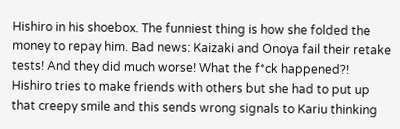Hishiro in his shoebox. The funniest thing is how she folded the money to repay him. Bad news: Kaizaki and Onoya fail their retake tests! And they did much worse! What the f*ck happened?! Hishiro tries to make friends with others but she had to put up that creepy smile and this sends wrong signals to Kariu thinking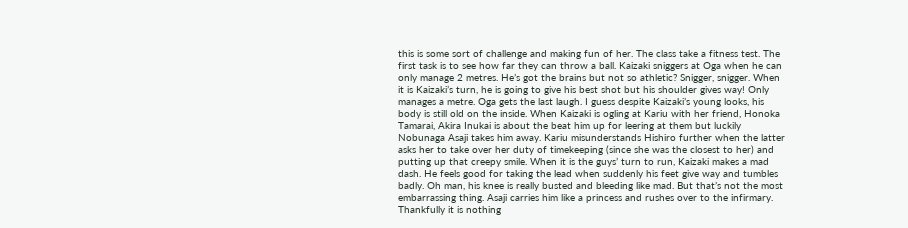this is some sort of challenge and making fun of her. The class take a fitness test. The first task is to see how far they can throw a ball. Kaizaki sniggers at Oga when he can only manage 2 metres. He’s got the brains but not so athletic? Snigger, snigger. When it is Kaizaki’s turn, he is going to give his best shot but his shoulder gives way! Only manages a metre. Oga gets the last laugh. I guess despite Kaizaki’s young looks, his body is still old on the inside. When Kaizaki is ogling at Kariu with her friend, Honoka Tamarai, Akira Inukai is about the beat him up for leering at them but luckily Nobunaga Asaji takes him away. Kariu misunderstands Hishiro further when the latter asks her to take over her duty of timekeeping (since she was the closest to her) and putting up that creepy smile. When it is the guys’ turn to run, Kaizaki makes a mad dash. He feels good for taking the lead when suddenly his feet give way and tumbles badly. Oh man, his knee is really busted and bleeding like mad. But that’s not the most embarrassing thing. Asaji carries him like a princess and rushes over to the infirmary. Thankfully it is nothing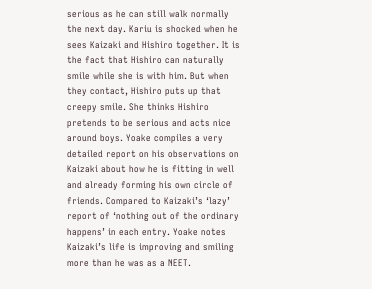serious as he can still walk normally the next day. Kariu is shocked when he sees Kaizaki and Hishiro together. It is the fact that Hishiro can naturally smile while she is with him. But when they contact, Hishiro puts up that creepy smile. She thinks Hishiro pretends to be serious and acts nice around boys. Yoake compiles a very detailed report on his observations on Kaizaki about how he is fitting in well and already forming his own circle of friends. Compared to Kaizaki’s ‘lazy’ report of ‘nothing out of the ordinary happens’ in each entry. Yoake notes Kaizaki’s life is improving and smiling more than he was as a NEET.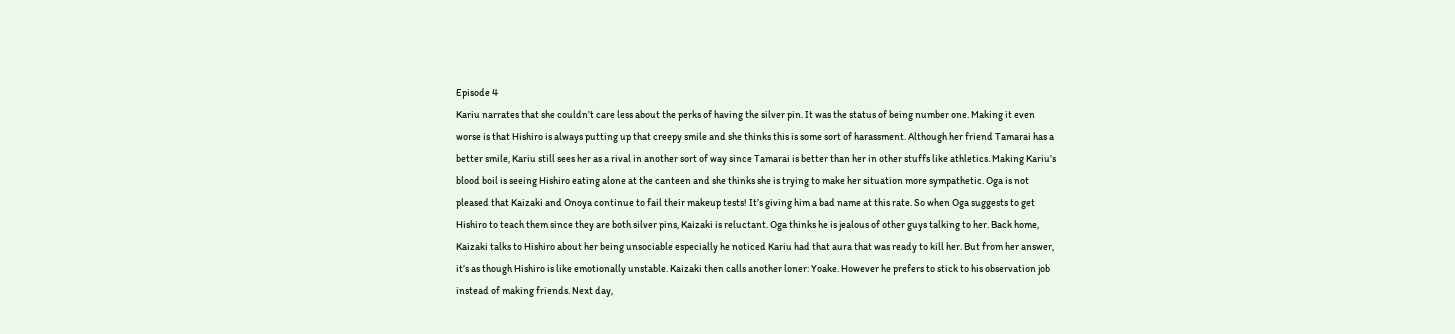Episode 4
Kariu narrates that she couldn’t care less about the perks of having the silver pin. It was the status of being number one. Making it even worse is that Hishiro is always putting up that creepy smile and she thinks this is some sort of harassment. Although her friend Tamarai has a better smile, Kariu still sees her as a rival in another sort of way since Tamarai is better than her in other stuffs like athletics. Making Kariu’s blood boil is seeing Hishiro eating alone at the canteen and she thinks she is trying to make her situation more sympathetic. Oga is not pleased that Kaizaki and Onoya continue to fail their makeup tests! It’s giving him a bad name at this rate. So when Oga suggests to get Hishiro to teach them since they are both silver pins, Kaizaki is reluctant. Oga thinks he is jealous of other guys talking to her. Back home, Kaizaki talks to Hishiro about her being unsociable especially he noticed Kariu had that aura that was ready to kill her. But from her answer, it’s as though Hishiro is like emotionally unstable. Kaizaki then calls another loner: Yoake. However he prefers to stick to his observation job instead of making friends. Next day,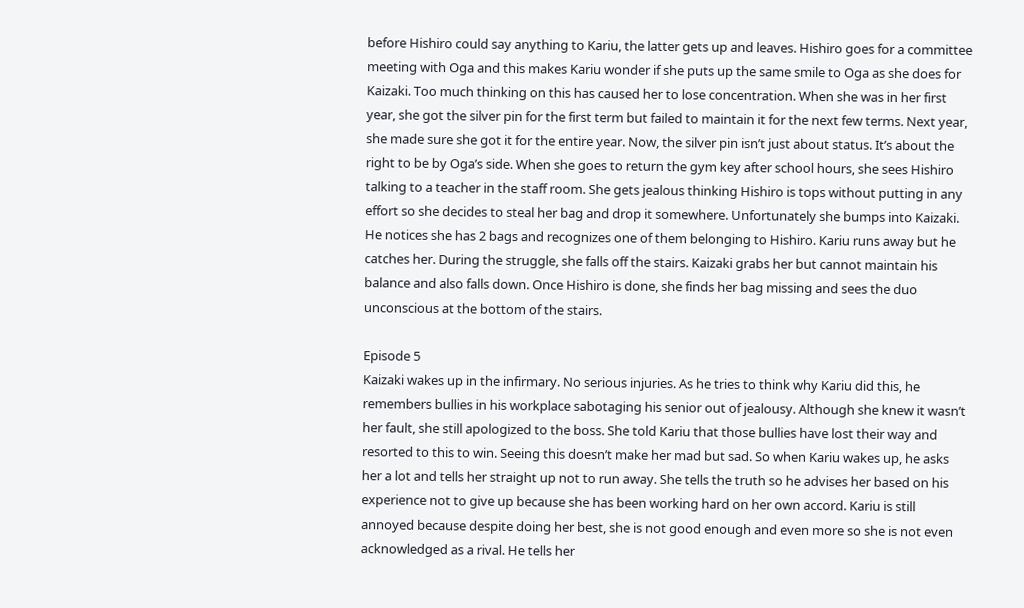before Hishiro could say anything to Kariu, the latter gets up and leaves. Hishiro goes for a committee meeting with Oga and this makes Kariu wonder if she puts up the same smile to Oga as she does for Kaizaki. Too much thinking on this has caused her to lose concentration. When she was in her first year, she got the silver pin for the first term but failed to maintain it for the next few terms. Next year, she made sure she got it for the entire year. Now, the silver pin isn’t just about status. It’s about the right to be by Oga’s side. When she goes to return the gym key after school hours, she sees Hishiro talking to a teacher in the staff room. She gets jealous thinking Hishiro is tops without putting in any effort so she decides to steal her bag and drop it somewhere. Unfortunately she bumps into Kaizaki. He notices she has 2 bags and recognizes one of them belonging to Hishiro. Kariu runs away but he catches her. During the struggle, she falls off the stairs. Kaizaki grabs her but cannot maintain his balance and also falls down. Once Hishiro is done, she finds her bag missing and sees the duo unconscious at the bottom of the stairs.

Episode 5
Kaizaki wakes up in the infirmary. No serious injuries. As he tries to think why Kariu did this, he remembers bullies in his workplace sabotaging his senior out of jealousy. Although she knew it wasn’t her fault, she still apologized to the boss. She told Kariu that those bullies have lost their way and resorted to this to win. Seeing this doesn’t make her mad but sad. So when Kariu wakes up, he asks her a lot and tells her straight up not to run away. She tells the truth so he advises her based on his experience not to give up because she has been working hard on her own accord. Kariu is still annoyed because despite doing her best, she is not good enough and even more so she is not even acknowledged as a rival. He tells her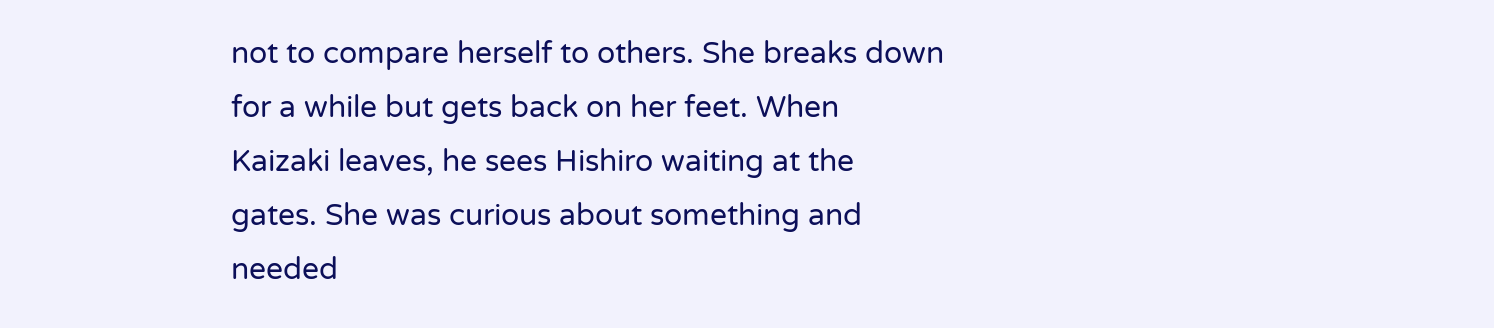not to compare herself to others. She breaks down for a while but gets back on her feet. When Kaizaki leaves, he sees Hishiro waiting at the gates. She was curious about something and needed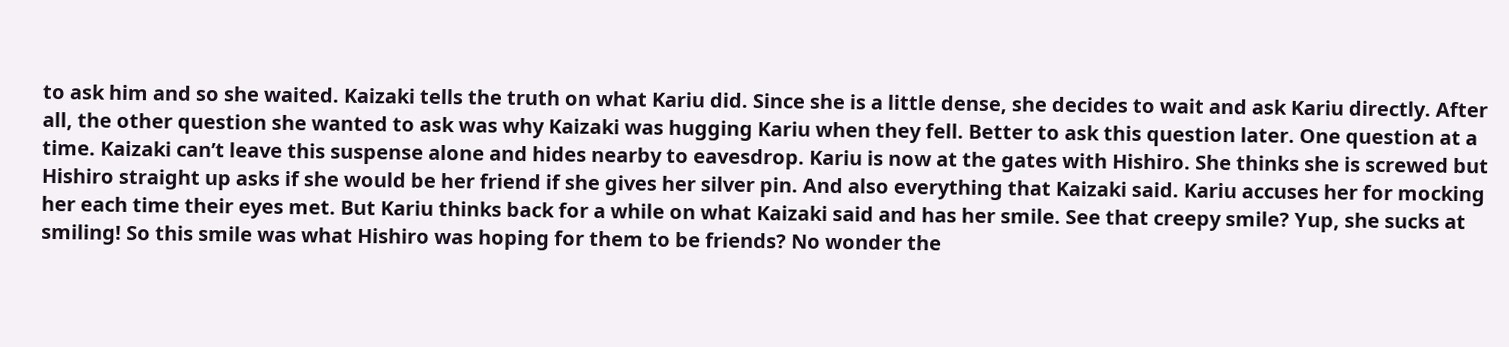to ask him and so she waited. Kaizaki tells the truth on what Kariu did. Since she is a little dense, she decides to wait and ask Kariu directly. After all, the other question she wanted to ask was why Kaizaki was hugging Kariu when they fell. Better to ask this question later. One question at a time. Kaizaki can’t leave this suspense alone and hides nearby to eavesdrop. Kariu is now at the gates with Hishiro. She thinks she is screwed but Hishiro straight up asks if she would be her friend if she gives her silver pin. And also everything that Kaizaki said. Kariu accuses her for mocking her each time their eyes met. But Kariu thinks back for a while on what Kaizaki said and has her smile. See that creepy smile? Yup, she sucks at smiling! So this smile was what Hishiro was hoping for them to be friends? No wonder the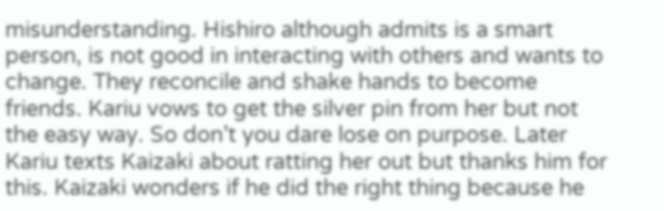misunderstanding. Hishiro although admits is a smart person, is not good in interacting with others and wants to change. They reconcile and shake hands to become friends. Kariu vows to get the silver pin from her but not the easy way. So don’t you dare lose on purpose. Later Kariu texts Kaizaki about ratting her out but thanks him for this. Kaizaki wonders if he did the right thing because he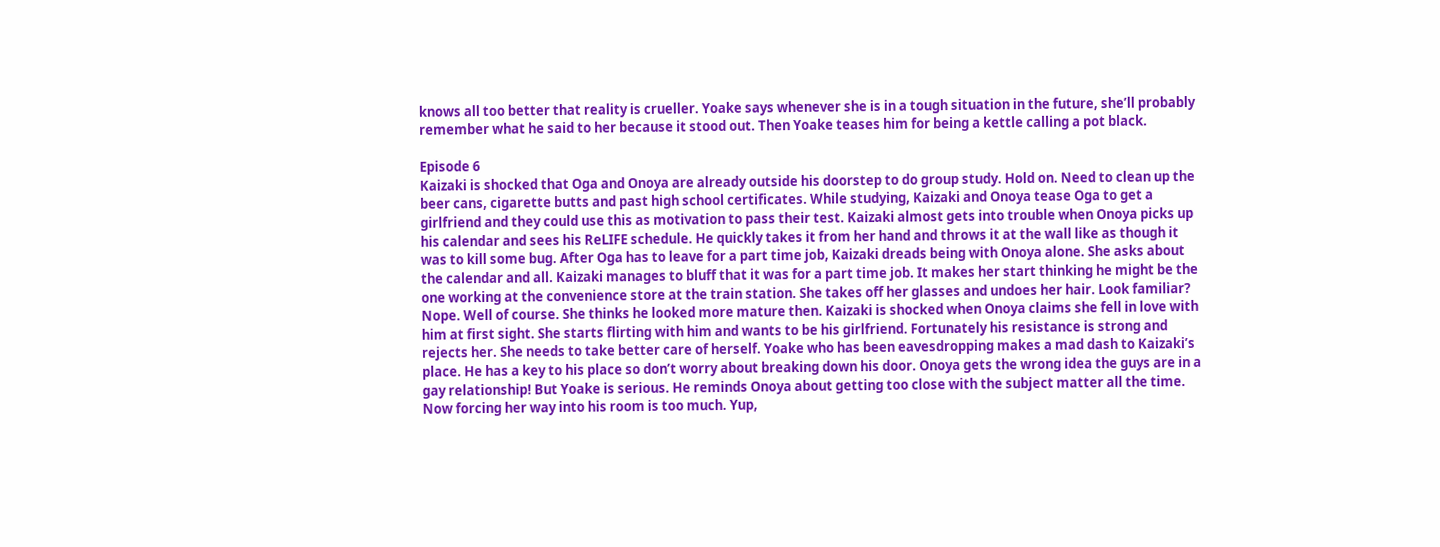knows all too better that reality is crueller. Yoake says whenever she is in a tough situation in the future, she’ll probably remember what he said to her because it stood out. Then Yoake teases him for being a kettle calling a pot black.

Episode 6
Kaizaki is shocked that Oga and Onoya are already outside his doorstep to do group study. Hold on. Need to clean up the beer cans, cigarette butts and past high school certificates. While studying, Kaizaki and Onoya tease Oga to get a girlfriend and they could use this as motivation to pass their test. Kaizaki almost gets into trouble when Onoya picks up his calendar and sees his ReLIFE schedule. He quickly takes it from her hand and throws it at the wall like as though it was to kill some bug. After Oga has to leave for a part time job, Kaizaki dreads being with Onoya alone. She asks about the calendar and all. Kaizaki manages to bluff that it was for a part time job. It makes her start thinking he might be the one working at the convenience store at the train station. She takes off her glasses and undoes her hair. Look familiar? Nope. Well of course. She thinks he looked more mature then. Kaizaki is shocked when Onoya claims she fell in love with him at first sight. She starts flirting with him and wants to be his girlfriend. Fortunately his resistance is strong and rejects her. She needs to take better care of herself. Yoake who has been eavesdropping makes a mad dash to Kaizaki’s place. He has a key to his place so don’t worry about breaking down his door. Onoya gets the wrong idea the guys are in a gay relationship! But Yoake is serious. He reminds Onoya about getting too close with the subject matter all the time. Now forcing her way into his room is too much. Yup,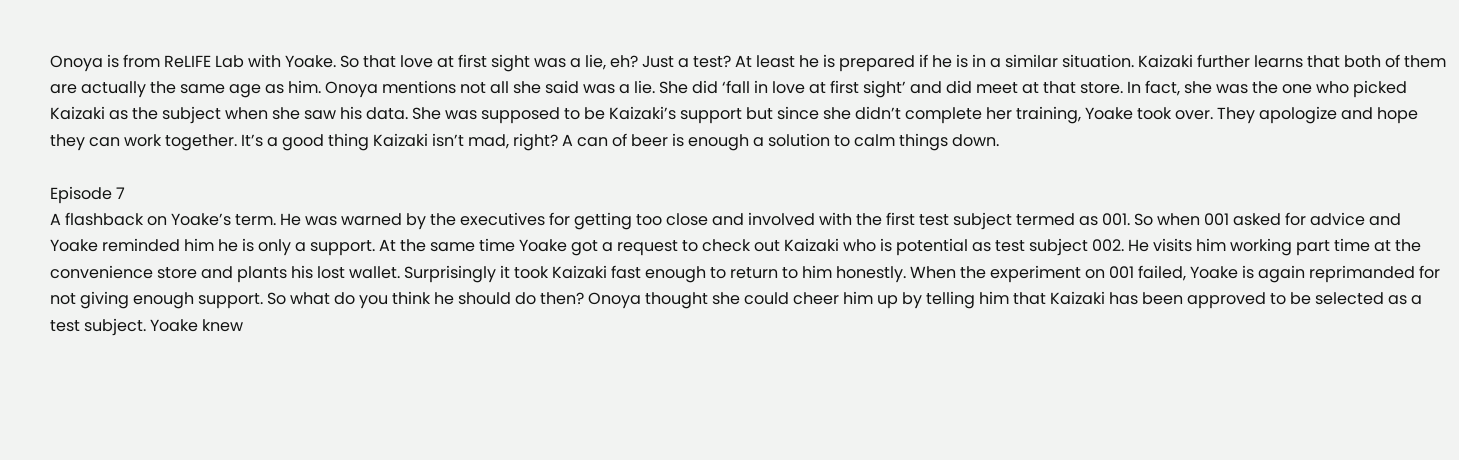Onoya is from ReLIFE Lab with Yoake. So that love at first sight was a lie, eh? Just a test? At least he is prepared if he is in a similar situation. Kaizaki further learns that both of them are actually the same age as him. Onoya mentions not all she said was a lie. She did ‘fall in love at first sight’ and did meet at that store. In fact, she was the one who picked Kaizaki as the subject when she saw his data. She was supposed to be Kaizaki’s support but since she didn’t complete her training, Yoake took over. They apologize and hope they can work together. It’s a good thing Kaizaki isn’t mad, right? A can of beer is enough a solution to calm things down.

Episode 7
A flashback on Yoake’s term. He was warned by the executives for getting too close and involved with the first test subject termed as 001. So when 001 asked for advice and Yoake reminded him he is only a support. At the same time Yoake got a request to check out Kaizaki who is potential as test subject 002. He visits him working part time at the convenience store and plants his lost wallet. Surprisingly it took Kaizaki fast enough to return to him honestly. When the experiment on 001 failed, Yoake is again reprimanded for not giving enough support. So what do you think he should do then? Onoya thought she could cheer him up by telling him that Kaizaki has been approved to be selected as a test subject. Yoake knew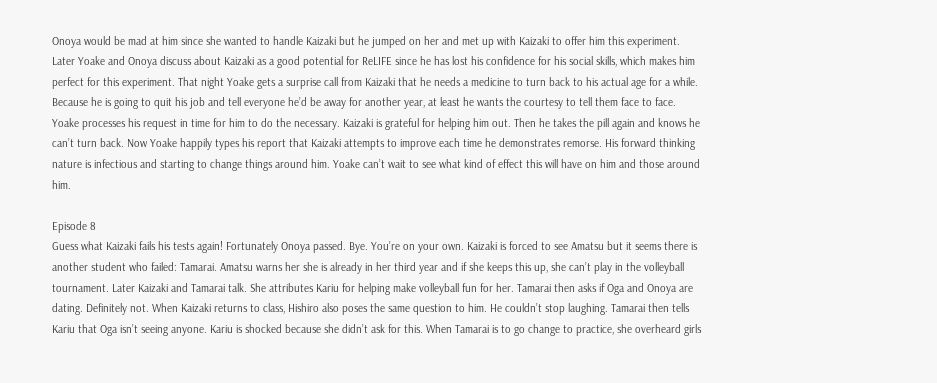Onoya would be mad at him since she wanted to handle Kaizaki but he jumped on her and met up with Kaizaki to offer him this experiment. Later Yoake and Onoya discuss about Kaizaki as a good potential for ReLIFE since he has lost his confidence for his social skills, which makes him perfect for this experiment. That night Yoake gets a surprise call from Kaizaki that he needs a medicine to turn back to his actual age for a while. Because he is going to quit his job and tell everyone he’d be away for another year, at least he wants the courtesy to tell them face to face. Yoake processes his request in time for him to do the necessary. Kaizaki is grateful for helping him out. Then he takes the pill again and knows he can’t turn back. Now Yoake happily types his report that Kaizaki attempts to improve each time he demonstrates remorse. His forward thinking nature is infectious and starting to change things around him. Yoake can’t wait to see what kind of effect this will have on him and those around him.

Episode 8
Guess what Kaizaki fails his tests again! Fortunately Onoya passed. Bye. You’re on your own. Kaizaki is forced to see Amatsu but it seems there is another student who failed: Tamarai. Amatsu warns her she is already in her third year and if she keeps this up, she can’t play in the volleyball tournament. Later Kaizaki and Tamarai talk. She attributes Kariu for helping make volleyball fun for her. Tamarai then asks if Oga and Onoya are dating. Definitely not. When Kaizaki returns to class, Hishiro also poses the same question to him. He couldn’t stop laughing. Tamarai then tells Kariu that Oga isn’t seeing anyone. Kariu is shocked because she didn’t ask for this. When Tamarai is to go change to practice, she overheard girls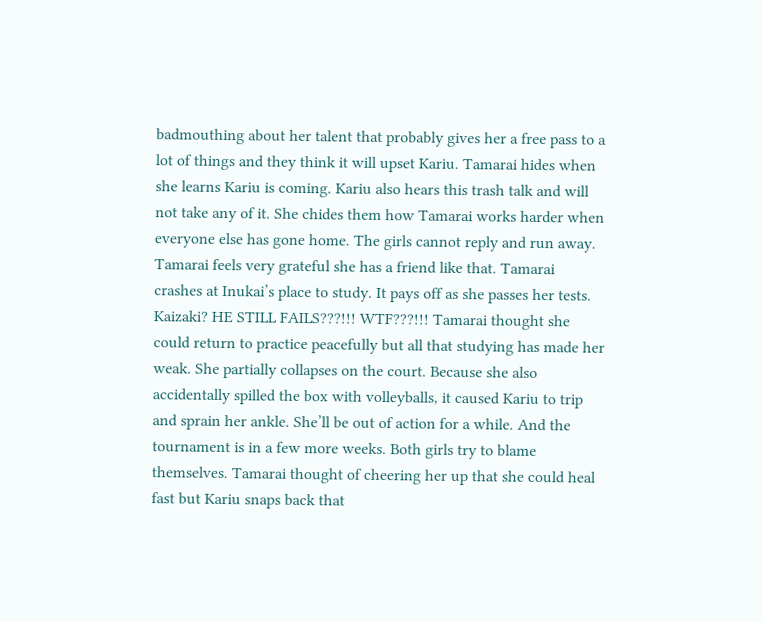badmouthing about her talent that probably gives her a free pass to a lot of things and they think it will upset Kariu. Tamarai hides when she learns Kariu is coming. Kariu also hears this trash talk and will not take any of it. She chides them how Tamarai works harder when everyone else has gone home. The girls cannot reply and run away. Tamarai feels very grateful she has a friend like that. Tamarai crashes at Inukai’s place to study. It pays off as she passes her tests. Kaizaki? HE STILL FAILS???!!! WTF???!!! Tamarai thought she could return to practice peacefully but all that studying has made her weak. She partially collapses on the court. Because she also accidentally spilled the box with volleyballs, it caused Kariu to trip and sprain her ankle. She’ll be out of action for a while. And the tournament is in a few more weeks. Both girls try to blame themselves. Tamarai thought of cheering her up that she could heal fast but Kariu snaps back that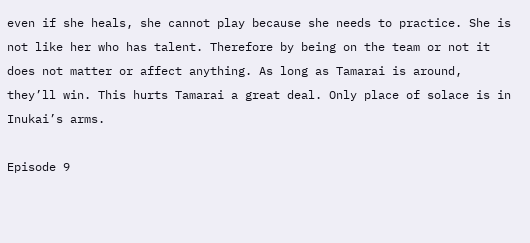even if she heals, she cannot play because she needs to practice. She is not like her who has talent. Therefore by being on the team or not it does not matter or affect anything. As long as Tamarai is around, they’ll win. This hurts Tamarai a great deal. Only place of solace is in Inukai’s arms.

Episode 9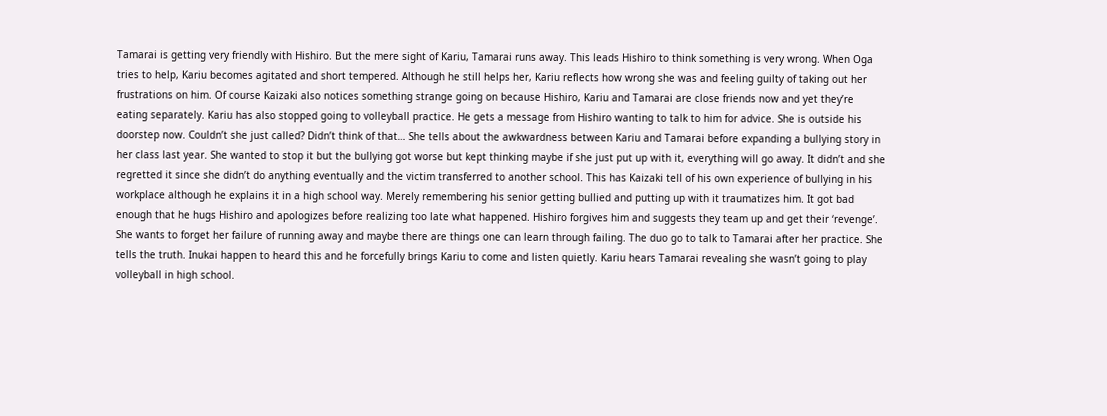Tamarai is getting very friendly with Hishiro. But the mere sight of Kariu, Tamarai runs away. This leads Hishiro to think something is very wrong. When Oga tries to help, Kariu becomes agitated and short tempered. Although he still helps her, Kariu reflects how wrong she was and feeling guilty of taking out her frustrations on him. Of course Kaizaki also notices something strange going on because Hishiro, Kariu and Tamarai are close friends now and yet they’re eating separately. Kariu has also stopped going to volleyball practice. He gets a message from Hishiro wanting to talk to him for advice. She is outside his doorstep now. Couldn’t she just called? Didn’t think of that… She tells about the awkwardness between Kariu and Tamarai before expanding a bullying story in her class last year. She wanted to stop it but the bullying got worse but kept thinking maybe if she just put up with it, everything will go away. It didn’t and she regretted it since she didn’t do anything eventually and the victim transferred to another school. This has Kaizaki tell of his own experience of bullying in his workplace although he explains it in a high school way. Merely remembering his senior getting bullied and putting up with it traumatizes him. It got bad enough that he hugs Hishiro and apologizes before realizing too late what happened. Hishiro forgives him and suggests they team up and get their ‘revenge’. She wants to forget her failure of running away and maybe there are things one can learn through failing. The duo go to talk to Tamarai after her practice. She tells the truth. Inukai happen to heard this and he forcefully brings Kariu to come and listen quietly. Kariu hears Tamarai revealing she wasn’t going to play volleyball in high school.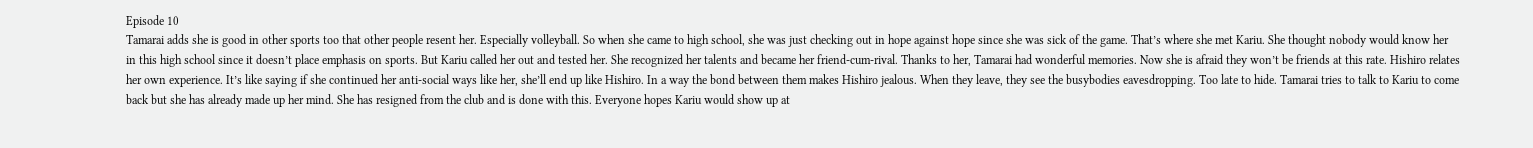Episode 10
Tamarai adds she is good in other sports too that other people resent her. Especially volleyball. So when she came to high school, she was just checking out in hope against hope since she was sick of the game. That’s where she met Kariu. She thought nobody would know her in this high school since it doesn’t place emphasis on sports. But Kariu called her out and tested her. She recognized her talents and became her friend-cum-rival. Thanks to her, Tamarai had wonderful memories. Now she is afraid they won’t be friends at this rate. Hishiro relates her own experience. It’s like saying if she continued her anti-social ways like her, she’ll end up like Hishiro. In a way the bond between them makes Hishiro jealous. When they leave, they see the busybodies eavesdropping. Too late to hide. Tamarai tries to talk to Kariu to come back but she has already made up her mind. She has resigned from the club and is done with this. Everyone hopes Kariu would show up at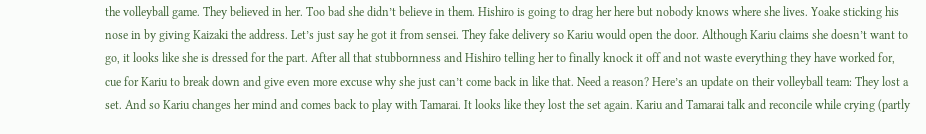the volleyball game. They believed in her. Too bad she didn’t believe in them. Hishiro is going to drag her here but nobody knows where she lives. Yoake sticking his nose in by giving Kaizaki the address. Let’s just say he got it from sensei. They fake delivery so Kariu would open the door. Although Kariu claims she doesn’t want to go, it looks like she is dressed for the part. After all that stubbornness and Hishiro telling her to finally knock it off and not waste everything they have worked for, cue for Kariu to break down and give even more excuse why she just can’t come back in like that. Need a reason? Here’s an update on their volleyball team: They lost a set. And so Kariu changes her mind and comes back to play with Tamarai. It looks like they lost the set again. Kariu and Tamarai talk and reconcile while crying (partly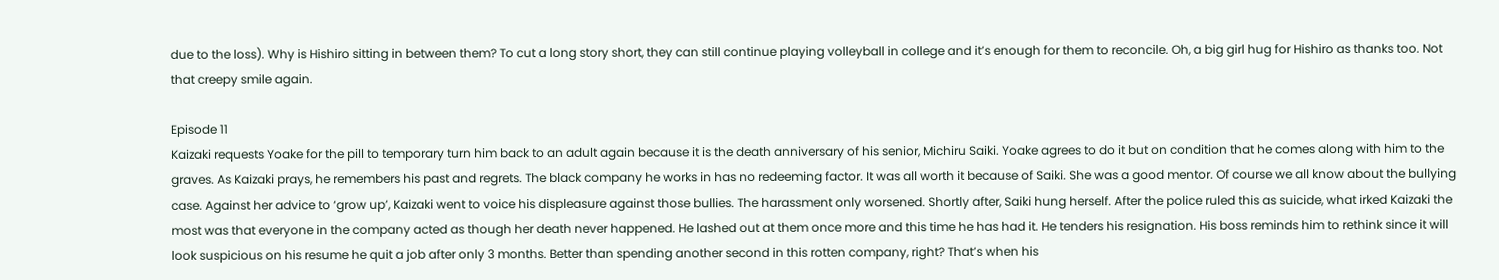due to the loss). Why is Hishiro sitting in between them? To cut a long story short, they can still continue playing volleyball in college and it’s enough for them to reconcile. Oh, a big girl hug for Hishiro as thanks too. Not that creepy smile again.

Episode 11
Kaizaki requests Yoake for the pill to temporary turn him back to an adult again because it is the death anniversary of his senior, Michiru Saiki. Yoake agrees to do it but on condition that he comes along with him to the graves. As Kaizaki prays, he remembers his past and regrets. The black company he works in has no redeeming factor. It was all worth it because of Saiki. She was a good mentor. Of course we all know about the bullying case. Against her advice to ‘grow up’, Kaizaki went to voice his displeasure against those bullies. The harassment only worsened. Shortly after, Saiki hung herself. After the police ruled this as suicide, what irked Kaizaki the most was that everyone in the company acted as though her death never happened. He lashed out at them once more and this time he has had it. He tenders his resignation. His boss reminds him to rethink since it will look suspicious on his resume he quit a job after only 3 months. Better than spending another second in this rotten company, right? That’s when his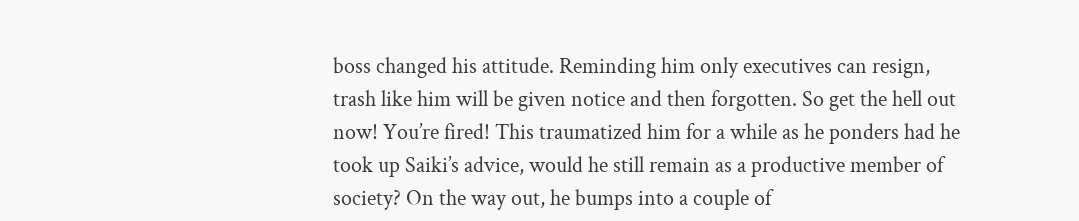boss changed his attitude. Reminding him only executives can resign, trash like him will be given notice and then forgotten. So get the hell out now! You’re fired! This traumatized him for a while as he ponders had he took up Saiki’s advice, would he still remain as a productive member of society? On the way out, he bumps into a couple of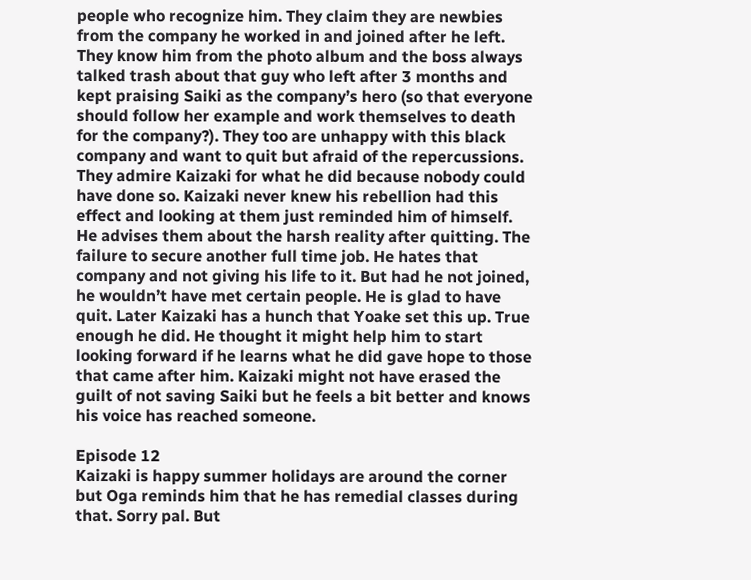people who recognize him. They claim they are newbies from the company he worked in and joined after he left. They know him from the photo album and the boss always talked trash about that guy who left after 3 months and kept praising Saiki as the company’s hero (so that everyone should follow her example and work themselves to death for the company?). They too are unhappy with this black company and want to quit but afraid of the repercussions. They admire Kaizaki for what he did because nobody could have done so. Kaizaki never knew his rebellion had this effect and looking at them just reminded him of himself. He advises them about the harsh reality after quitting. The failure to secure another full time job. He hates that company and not giving his life to it. But had he not joined, he wouldn’t have met certain people. He is glad to have quit. Later Kaizaki has a hunch that Yoake set this up. True enough he did. He thought it might help him to start looking forward if he learns what he did gave hope to those that came after him. Kaizaki might not have erased the guilt of not saving Saiki but he feels a bit better and knows his voice has reached someone.

Episode 12
Kaizaki is happy summer holidays are around the corner but Oga reminds him that he has remedial classes during that. Sorry pal. But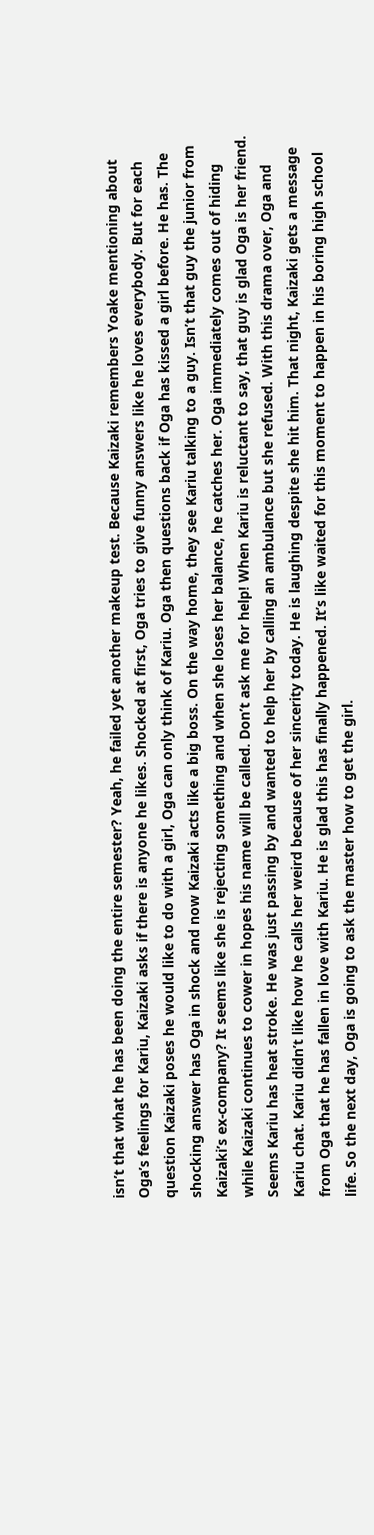isn’t that what he has been doing the entire semester? Yeah, he failed yet another makeup test. Because Kaizaki remembers Yoake mentioning about Oga’s feelings for Kariu, Kaizaki asks if there is anyone he likes. Shocked at first, Oga tries to give funny answers like he loves everybody. But for each question Kaizaki poses he would like to do with a girl, Oga can only think of Kariu. Oga then questions back if Oga has kissed a girl before. He has. The shocking answer has Oga in shock and now Kaizaki acts like a big boss. On the way home, they see Kariu talking to a guy. Isn’t that guy the junior from Kaizaki’s ex-company? It seems like she is rejecting something and when she loses her balance, he catches her. Oga immediately comes out of hiding while Kaizaki continues to cower in hopes his name will be called. Don’t ask me for help! When Kariu is reluctant to say, that guy is glad Oga is her friend. Seems Kariu has heat stroke. He was just passing by and wanted to help her by calling an ambulance but she refused. With this drama over, Oga and Kariu chat. Kariu didn’t like how he calls her weird because of her sincerity today. He is laughing despite she hit him. That night, Kaizaki gets a message from Oga that he has fallen in love with Kariu. He is glad this has finally happened. It’s like waited for this moment to happen in his boring high school life. So the next day, Oga is going to ask the master how to get the girl.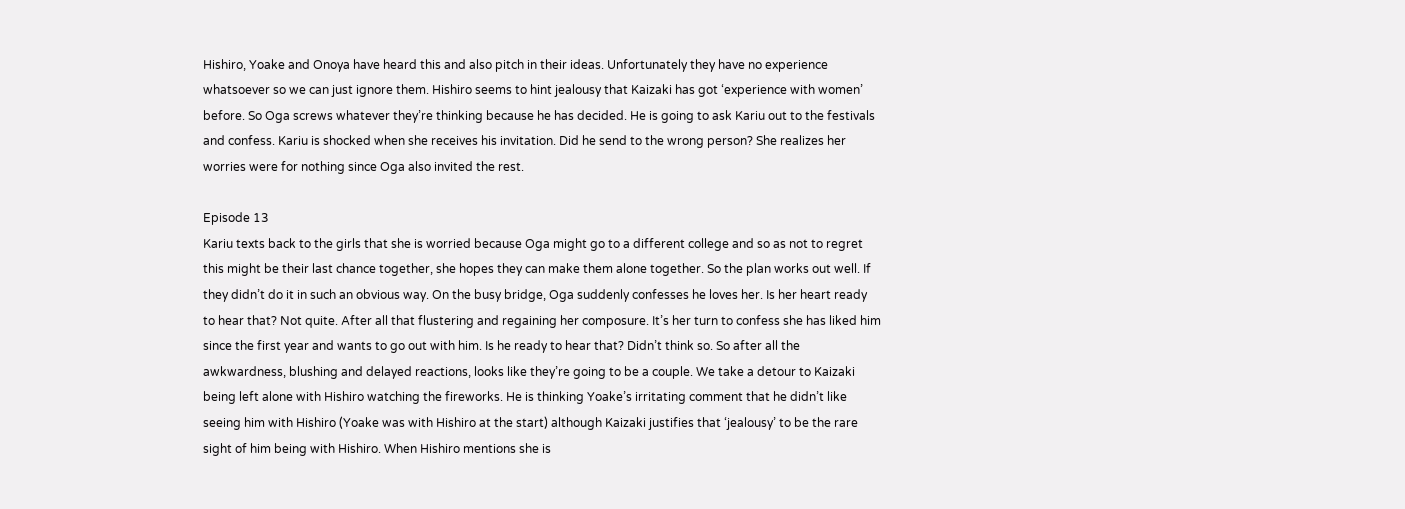Hishiro, Yoake and Onoya have heard this and also pitch in their ideas. Unfortunately they have no experience whatsoever so we can just ignore them. Hishiro seems to hint jealousy that Kaizaki has got ‘experience with women’ before. So Oga screws whatever they’re thinking because he has decided. He is going to ask Kariu out to the festivals and confess. Kariu is shocked when she receives his invitation. Did he send to the wrong person? She realizes her worries were for nothing since Oga also invited the rest.

Episode 13
Kariu texts back to the girls that she is worried because Oga might go to a different college and so as not to regret this might be their last chance together, she hopes they can make them alone together. So the plan works out well. If they didn’t do it in such an obvious way. On the busy bridge, Oga suddenly confesses he loves her. Is her heart ready to hear that? Not quite. After all that flustering and regaining her composure. It’s her turn to confess she has liked him since the first year and wants to go out with him. Is he ready to hear that? Didn’t think so. So after all the awkwardness, blushing and delayed reactions, looks like they’re going to be a couple. We take a detour to Kaizaki being left alone with Hishiro watching the fireworks. He is thinking Yoake’s irritating comment that he didn’t like seeing him with Hishiro (Yoake was with Hishiro at the start) although Kaizaki justifies that ‘jealousy’ to be the rare sight of him being with Hishiro. When Hishiro mentions she is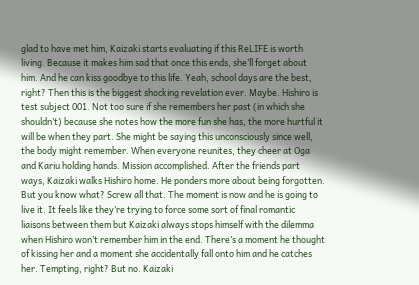glad to have met him, Kaizaki starts evaluating if this ReLIFE is worth living. Because it makes him sad that once this ends, she’ll forget about him. And he can kiss goodbye to this life. Yeah, school days are the best, right? Then this is the biggest shocking revelation ever. Maybe. Hishiro is test subject 001. Not too sure if she remembers her past (in which she shouldn’t) because she notes how the more fun she has, the more hurtful it will be when they part. She might be saying this unconsciously since well, the body might remember. When everyone reunites, they cheer at Oga and Kariu holding hands. Mission accomplished. After the friends part ways, Kaizaki walks Hishiro home. He ponders more about being forgotten. But you know what? Screw all that. The moment is now and he is going to live it. It feels like they’re trying to force some sort of final romantic liaisons between them but Kaizaki always stops himself with the dilemma when Hishiro won’t remember him in the end. There’s a moment he thought of kissing her and a moment she accidentally fall onto him and he catches her. Tempting, right? But no. Kaizaki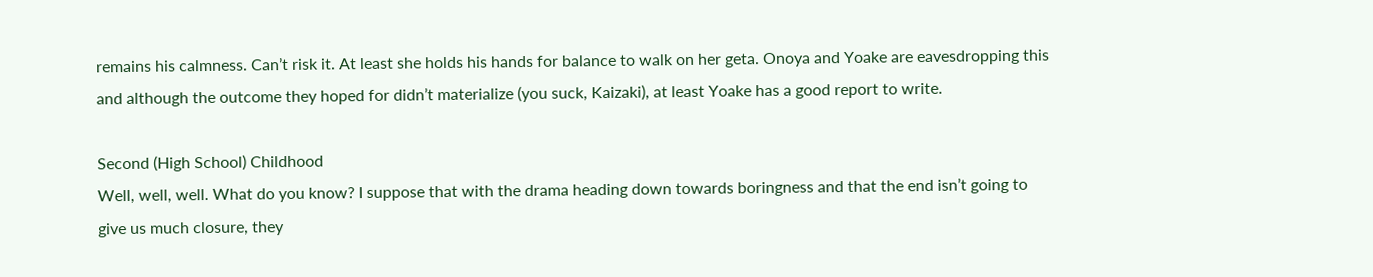remains his calmness. Can’t risk it. At least she holds his hands for balance to walk on her geta. Onoya and Yoake are eavesdropping this and although the outcome they hoped for didn’t materialize (you suck, Kaizaki), at least Yoake has a good report to write.

Second (High School) Childhood
Well, well, well. What do you know? I suppose that with the drama heading down towards boringness and that the end isn’t going to give us much closure, they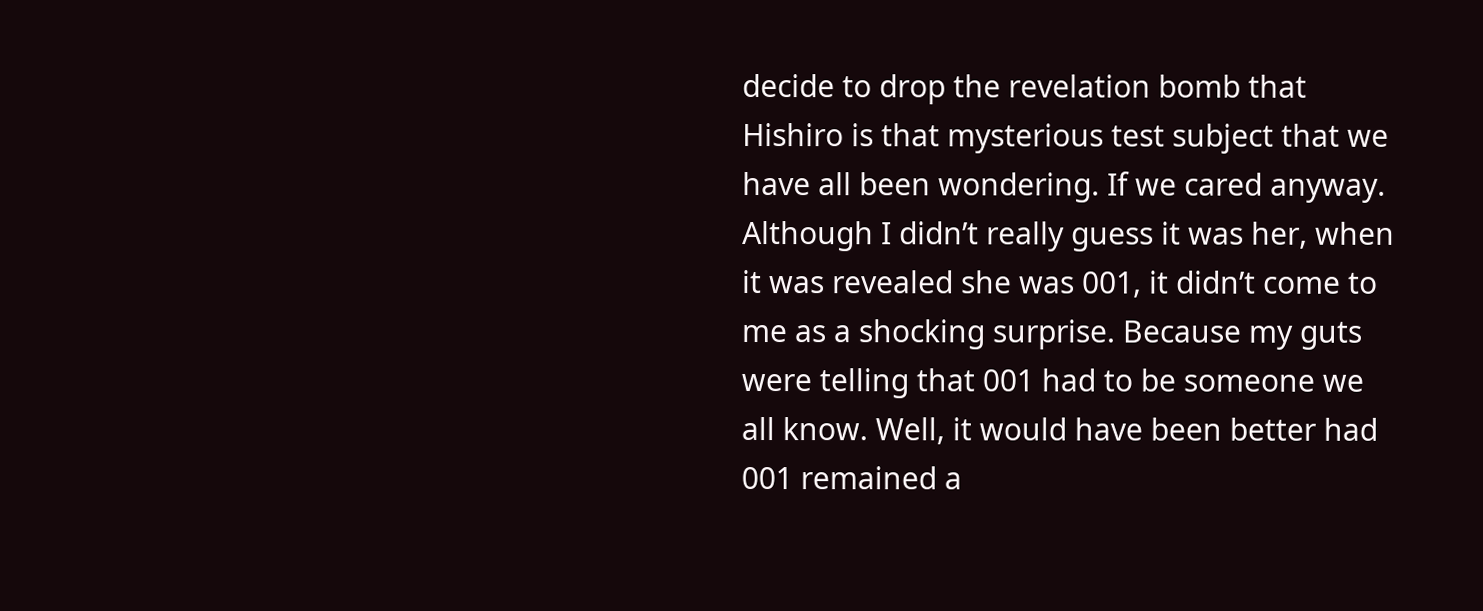decide to drop the revelation bomb that Hishiro is that mysterious test subject that we have all been wondering. If we cared anyway. Although I didn’t really guess it was her, when it was revealed she was 001, it didn’t come to me as a shocking surprise. Because my guts were telling that 001 had to be someone we all know. Well, it would have been better had 001 remained a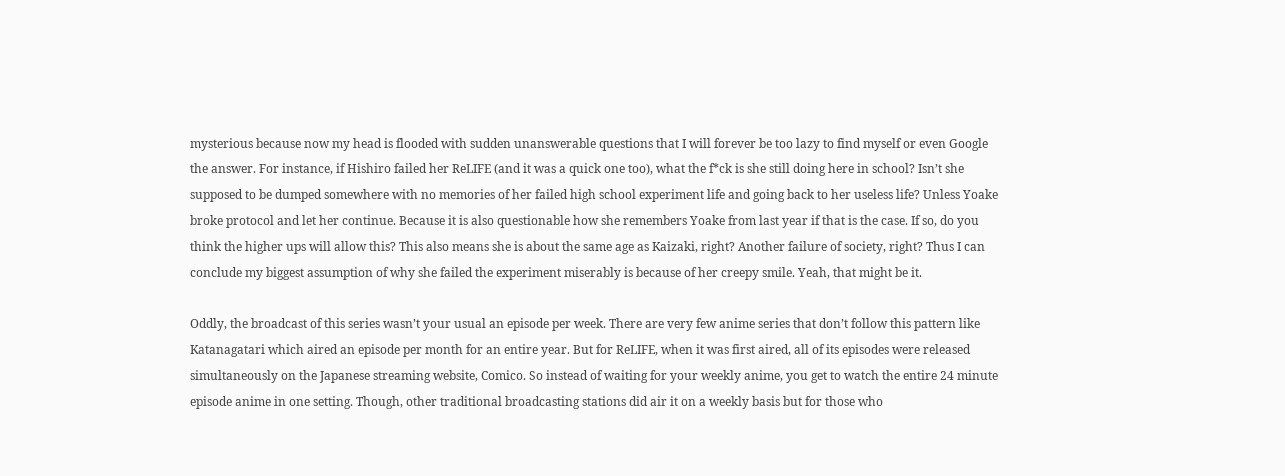mysterious because now my head is flooded with sudden unanswerable questions that I will forever be too lazy to find myself or even Google the answer. For instance, if Hishiro failed her ReLIFE (and it was a quick one too), what the f*ck is she still doing here in school? Isn’t she supposed to be dumped somewhere with no memories of her failed high school experiment life and going back to her useless life? Unless Yoake broke protocol and let her continue. Because it is also questionable how she remembers Yoake from last year if that is the case. If so, do you think the higher ups will allow this? This also means she is about the same age as Kaizaki, right? Another failure of society, right? Thus I can conclude my biggest assumption of why she failed the experiment miserably is because of her creepy smile. Yeah, that might be it.

Oddly, the broadcast of this series wasn’t your usual an episode per week. There are very few anime series that don’t follow this pattern like Katanagatari which aired an episode per month for an entire year. But for ReLIFE, when it was first aired, all of its episodes were released simultaneously on the Japanese streaming website, Comico. So instead of waiting for your weekly anime, you get to watch the entire 24 minute episode anime in one setting. Though, other traditional broadcasting stations did air it on a weekly basis but for those who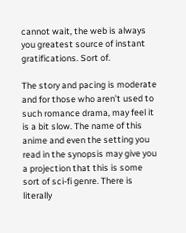cannot wait, the web is always you greatest source of instant gratifications. Sort of.

The story and pacing is moderate and for those who aren’t used to such romance drama, may feel it is a bit slow. The name of this anime and even the setting you read in the synopsis may give you a projection that this is some sort of sci-fi genre. There is literally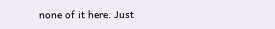none of it here. Just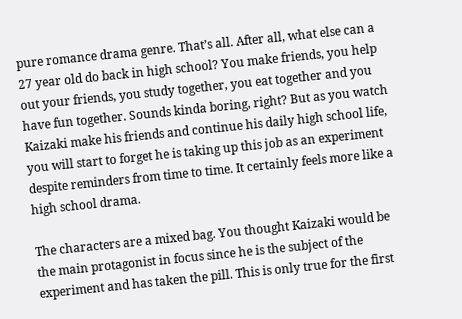pure romance drama genre. That’s all. After all, what else can a 27 year old do back in high school? You make friends, you help out your friends, you study together, you eat together and you have fun together. Sounds kinda boring, right? But as you watch Kaizaki make his friends and continue his daily high school life, you will start to forget he is taking up this job as an experiment despite reminders from time to time. It certainly feels more like a high school drama.

The characters are a mixed bag. You thought Kaizaki would be the main protagonist in focus since he is the subject of the experiment and has taken the pill. This is only true for the first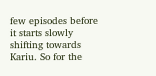few episodes before it starts slowly shifting towards Kariu. So for the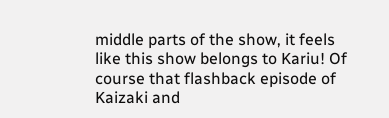middle parts of the show, it feels like this show belongs to Kariu! Of course that flashback episode of Kaizaki and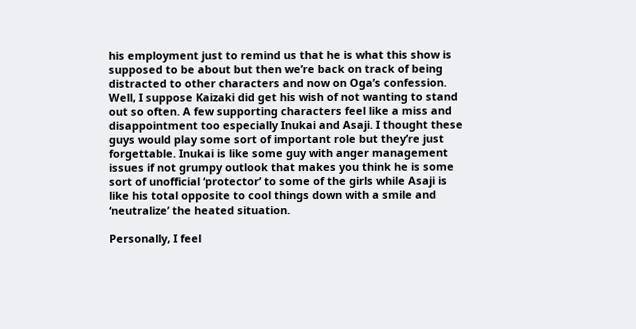his employment just to remind us that he is what this show is supposed to be about but then we’re back on track of being distracted to other characters and now on Oga’s confession. Well, I suppose Kaizaki did get his wish of not wanting to stand out so often. A few supporting characters feel like a miss and disappointment too especially Inukai and Asaji. I thought these guys would play some sort of important role but they’re just forgettable. Inukai is like some guy with anger management issues if not grumpy outlook that makes you think he is some sort of unofficial ‘protector’ to some of the girls while Asaji is like his total opposite to cool things down with a smile and ‘neutralize’ the heated situation.

Personally, I feel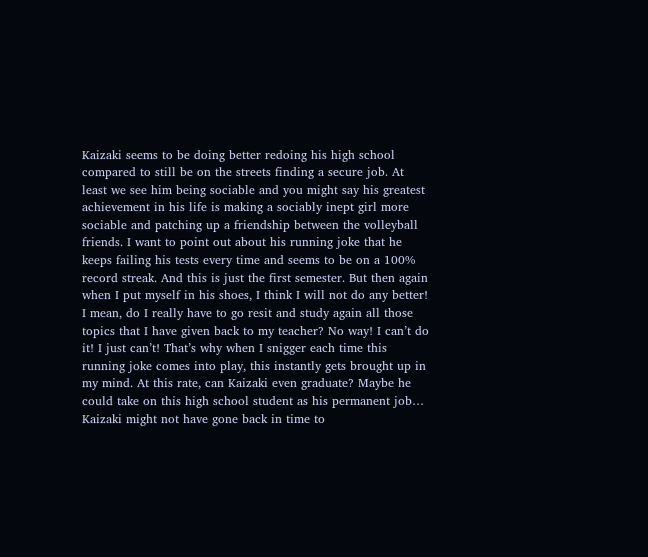Kaizaki seems to be doing better redoing his high school compared to still be on the streets finding a secure job. At least we see him being sociable and you might say his greatest achievement in his life is making a sociably inept girl more sociable and patching up a friendship between the volleyball friends. I want to point out about his running joke that he keeps failing his tests every time and seems to be on a 100% record streak. And this is just the first semester. But then again when I put myself in his shoes, I think I will not do any better! I mean, do I really have to go resit and study again all those topics that I have given back to my teacher? No way! I can’t do it! I just can’t! That’s why when I snigger each time this running joke comes into play, this instantly gets brought up in my mind. At this rate, can Kaizaki even graduate? Maybe he could take on this high school student as his permanent job… Kaizaki might not have gone back in time to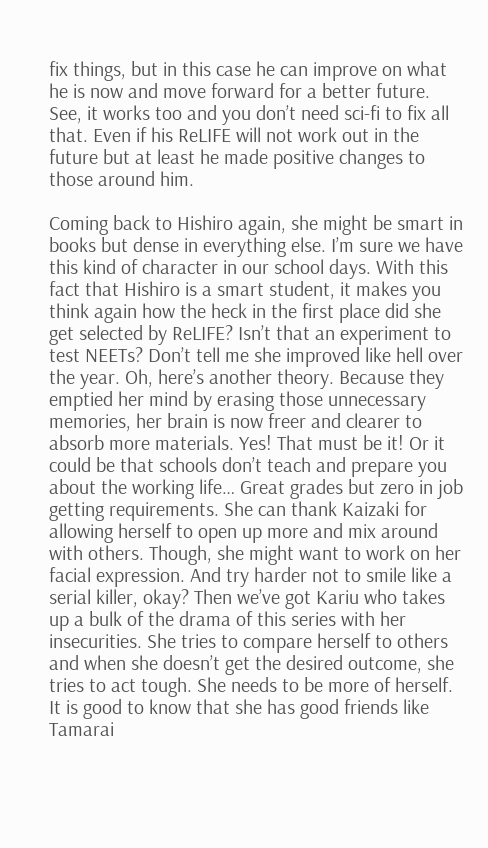fix things, but in this case he can improve on what he is now and move forward for a better future. See, it works too and you don’t need sci-fi to fix all that. Even if his ReLIFE will not work out in the future but at least he made positive changes to those around him.

Coming back to Hishiro again, she might be smart in books but dense in everything else. I’m sure we have this kind of character in our school days. With this fact that Hishiro is a smart student, it makes you think again how the heck in the first place did she get selected by ReLIFE? Isn’t that an experiment to test NEETs? Don’t tell me she improved like hell over the year. Oh, here’s another theory. Because they emptied her mind by erasing those unnecessary memories, her brain is now freer and clearer to absorb more materials. Yes! That must be it! Or it could be that schools don’t teach and prepare you about the working life… Great grades but zero in job getting requirements. She can thank Kaizaki for allowing herself to open up more and mix around with others. Though, she might want to work on her facial expression. And try harder not to smile like a serial killer, okay? Then we’ve got Kariu who takes up a bulk of the drama of this series with her insecurities. She tries to compare herself to others and when she doesn’t get the desired outcome, she tries to act tough. She needs to be more of herself. It is good to know that she has good friends like Tamarai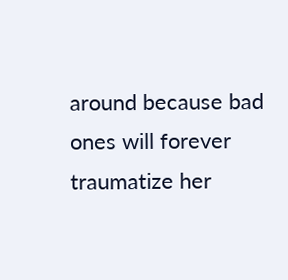around because bad ones will forever traumatize her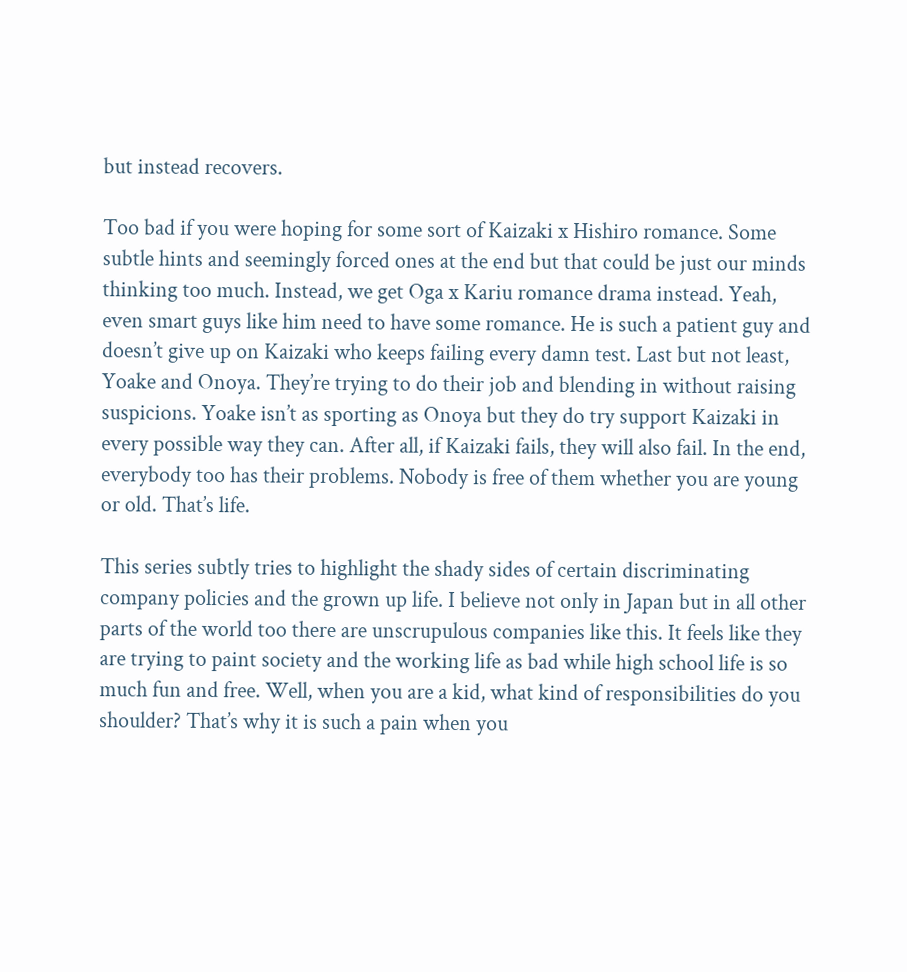but instead recovers.

Too bad if you were hoping for some sort of Kaizaki x Hishiro romance. Some subtle hints and seemingly forced ones at the end but that could be just our minds thinking too much. Instead, we get Oga x Kariu romance drama instead. Yeah, even smart guys like him need to have some romance. He is such a patient guy and doesn’t give up on Kaizaki who keeps failing every damn test. Last but not least, Yoake and Onoya. They’re trying to do their job and blending in without raising suspicions. Yoake isn’t as sporting as Onoya but they do try support Kaizaki in every possible way they can. After all, if Kaizaki fails, they will also fail. In the end, everybody too has their problems. Nobody is free of them whether you are young or old. That’s life.

This series subtly tries to highlight the shady sides of certain discriminating company policies and the grown up life. I believe not only in Japan but in all other parts of the world too there are unscrupulous companies like this. It feels like they are trying to paint society and the working life as bad while high school life is so much fun and free. Well, when you are a kid, what kind of responsibilities do you shoulder? That’s why it is such a pain when you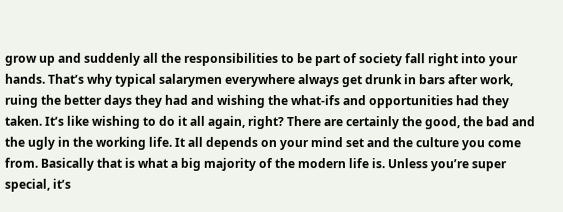grow up and suddenly all the responsibilities to be part of society fall right into your hands. That’s why typical salarymen everywhere always get drunk in bars after work, ruing the better days they had and wishing the what-ifs and opportunities had they taken. It’s like wishing to do it all again, right? There are certainly the good, the bad and the ugly in the working life. It all depends on your mind set and the culture you come from. Basically that is what a big majority of the modern life is. Unless you’re super special, it’s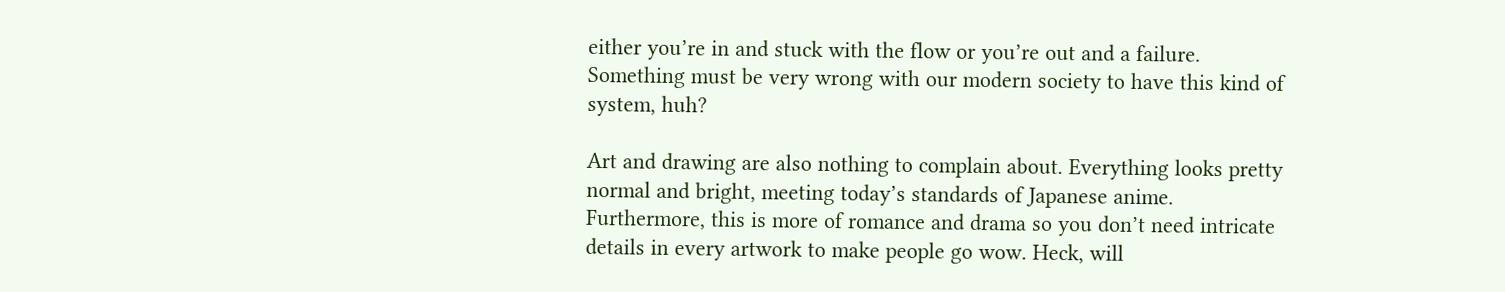either you’re in and stuck with the flow or you’re out and a failure. Something must be very wrong with our modern society to have this kind of system, huh?

Art and drawing are also nothing to complain about. Everything looks pretty normal and bright, meeting today’s standards of Japanese anime. Furthermore, this is more of romance and drama so you don’t need intricate details in every artwork to make people go wow. Heck, will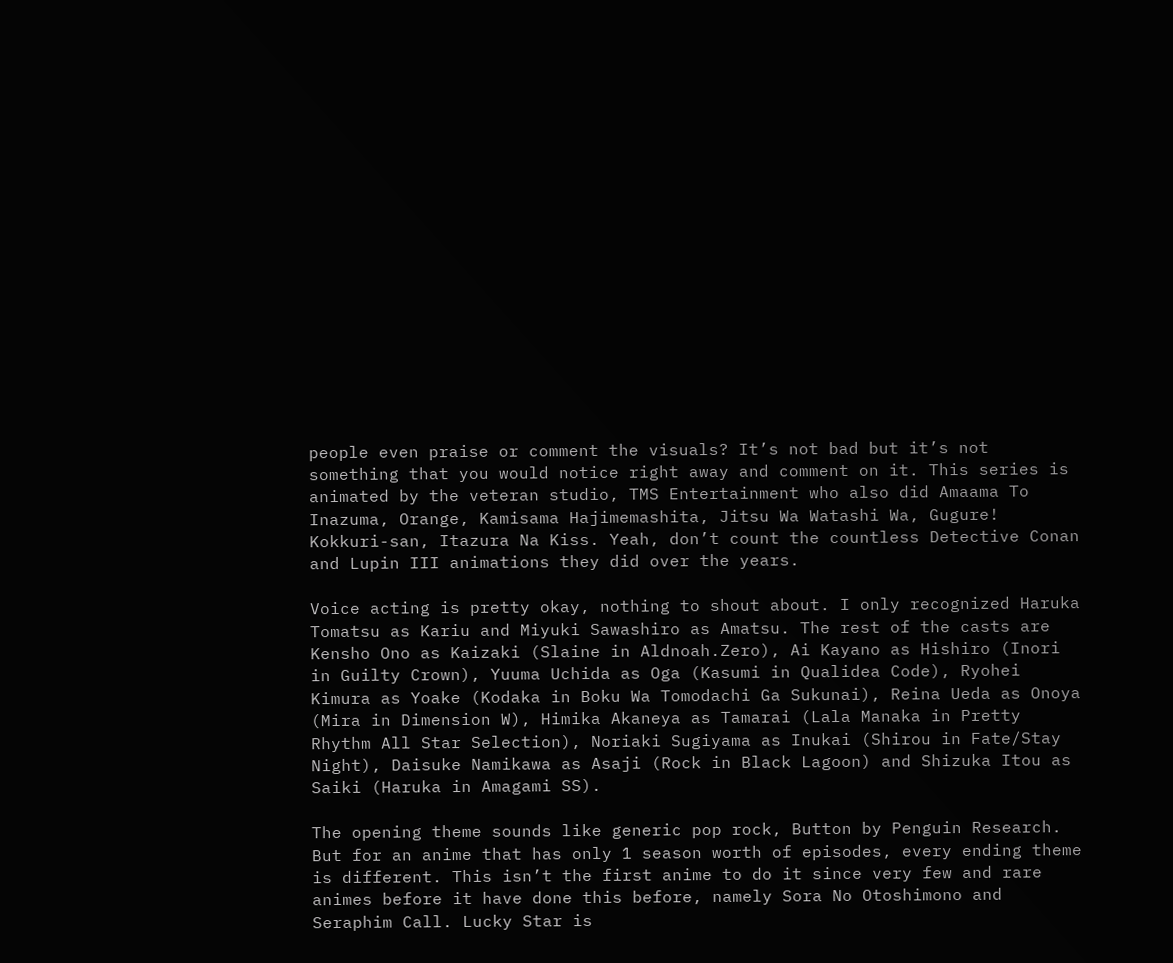people even praise or comment the visuals? It’s not bad but it’s not something that you would notice right away and comment on it. This series is animated by the veteran studio, TMS Entertainment who also did Amaama To Inazuma, Orange, Kamisama Hajimemashita, Jitsu Wa Watashi Wa, Gugure! Kokkuri-san, Itazura Na Kiss. Yeah, don’t count the countless Detective Conan and Lupin III animations they did over the years.

Voice acting is pretty okay, nothing to shout about. I only recognized Haruka Tomatsu as Kariu and Miyuki Sawashiro as Amatsu. The rest of the casts are Kensho Ono as Kaizaki (Slaine in Aldnoah.Zero), Ai Kayano as Hishiro (Inori in Guilty Crown), Yuuma Uchida as Oga (Kasumi in Qualidea Code), Ryohei Kimura as Yoake (Kodaka in Boku Wa Tomodachi Ga Sukunai), Reina Ueda as Onoya (Mira in Dimension W), Himika Akaneya as Tamarai (Lala Manaka in Pretty Rhythm All Star Selection), Noriaki Sugiyama as Inukai (Shirou in Fate/Stay Night), Daisuke Namikawa as Asaji (Rock in Black Lagoon) and Shizuka Itou as Saiki (Haruka in Amagami SS).

The opening theme sounds like generic pop rock, Button by Penguin Research. But for an anime that has only 1 season worth of episodes, every ending theme is different. This isn’t the first anime to do it since very few and rare animes before it have done this before, namely Sora No Otoshimono and Seraphim Call. Lucky Star is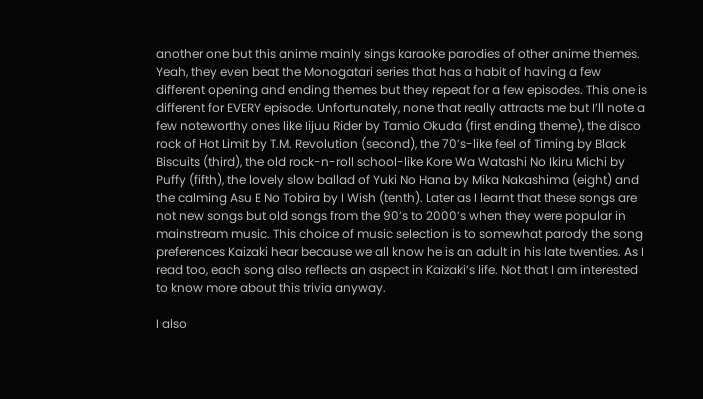another one but this anime mainly sings karaoke parodies of other anime themes. Yeah, they even beat the Monogatari series that has a habit of having a few different opening and ending themes but they repeat for a few episodes. This one is different for EVERY episode. Unfortunately, none that really attracts me but I’ll note a few noteworthy ones like Iijuu Rider by Tamio Okuda (first ending theme), the disco rock of Hot Limit by T.M. Revolution (second), the 70’s-like feel of Timing by Black Biscuits (third), the old rock-n-roll school-like Kore Wa Watashi No Ikiru Michi by Puffy (fifth), the lovely slow ballad of Yuki No Hana by Mika Nakashima (eight) and the calming Asu E No Tobira by I Wish (tenth). Later as I learnt that these songs are not new songs but old songs from the 90’s to 2000’s when they were popular in mainstream music. This choice of music selection is to somewhat parody the song preferences Kaizaki hear because we all know he is an adult in his late twenties. As I read too, each song also reflects an aspect in Kaizaki’s life. Not that I am interested to know more about this trivia anyway.

I also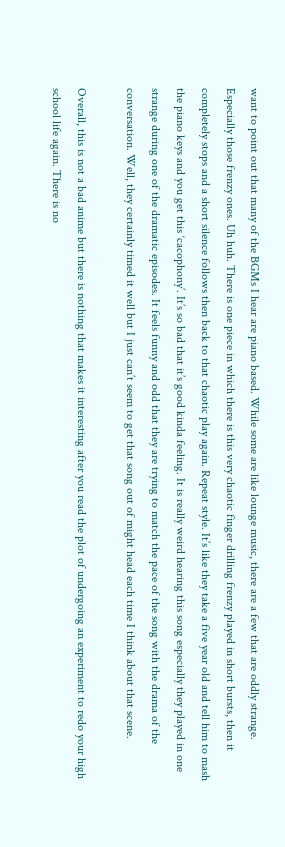want to point out that many of the BGMs I hear are piano based. While some are like lounge music, there are a few that are oddly strange. Especially those frenzy ones. Uh huh. There is one piece in which there is this very chaotic finger drilling frenzy played in short bursts, then it completely stops and a short silence follows then back to that chaotic play again. Repeat style. It’s like they take a five year old and tell him to mash the piano keys and you get this ‘cacophony’. It’s so bad that it’s good kinda feeling. It is really weird hearing this song especially they played in one strange during one of the dramatic episodes. It feels funny and odd that they are trying to match the pace of the song with the drama of the conversation. Well, they certainly timed it well but I just can’t seem to get that song out of might head each time I think about that scene.

Overall, this is not a bad anime but there is nothing that makes it interesting after you read the plot of undergoing an experiment to redo your high school life again. There is no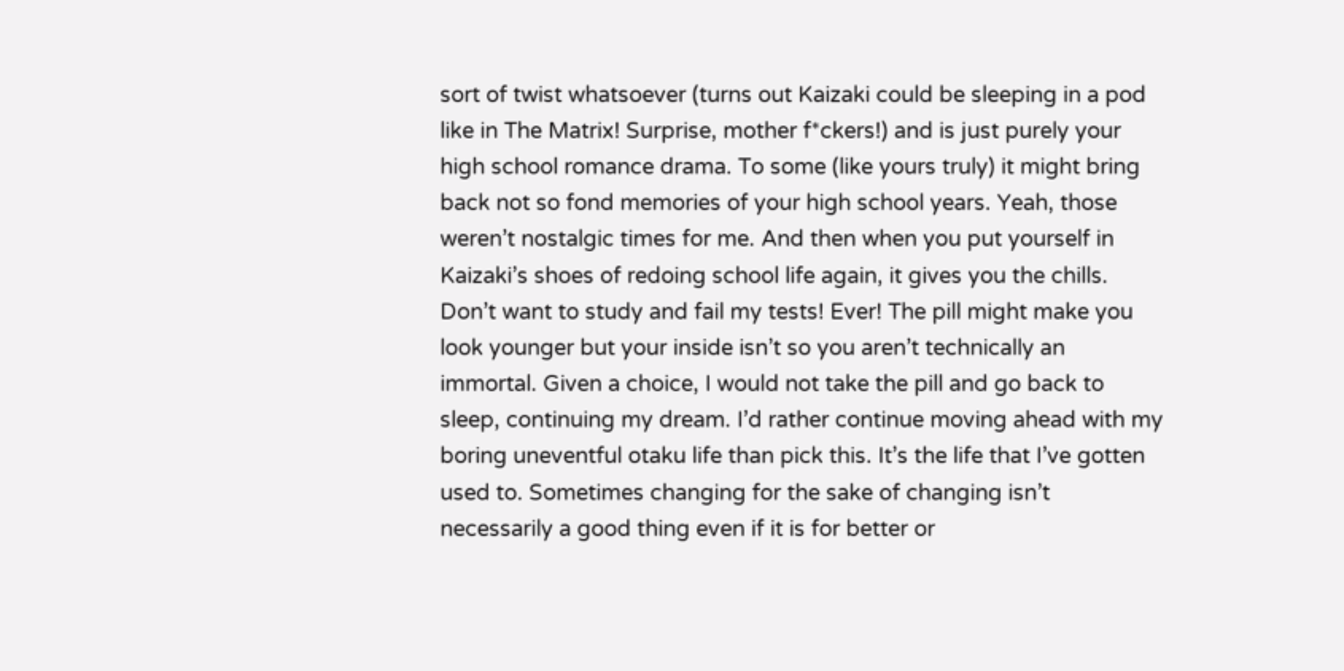sort of twist whatsoever (turns out Kaizaki could be sleeping in a pod like in The Matrix! Surprise, mother f*ckers!) and is just purely your high school romance drama. To some (like yours truly) it might bring back not so fond memories of your high school years. Yeah, those weren’t nostalgic times for me. And then when you put yourself in Kaizaki’s shoes of redoing school life again, it gives you the chills. Don’t want to study and fail my tests! Ever! The pill might make you look younger but your inside isn’t so you aren’t technically an immortal. Given a choice, I would not take the pill and go back to sleep, continuing my dream. I’d rather continue moving ahead with my boring uneventful otaku life than pick this. It’s the life that I’ve gotten used to. Sometimes changing for the sake of changing isn’t necessarily a good thing even if it is for better or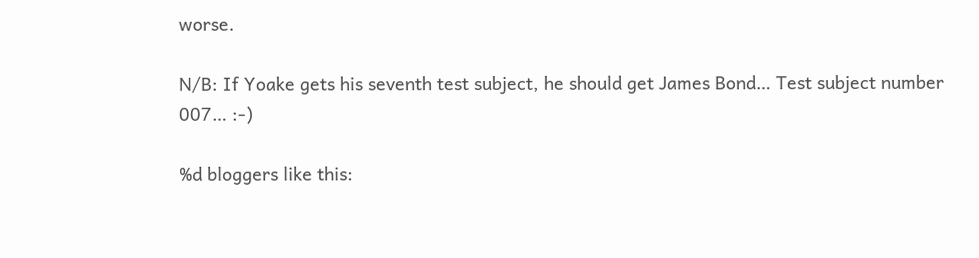worse.

N/B: If Yoake gets his seventh test subject, he should get James Bond… Test subject number 007… :-)

%d bloggers like this: